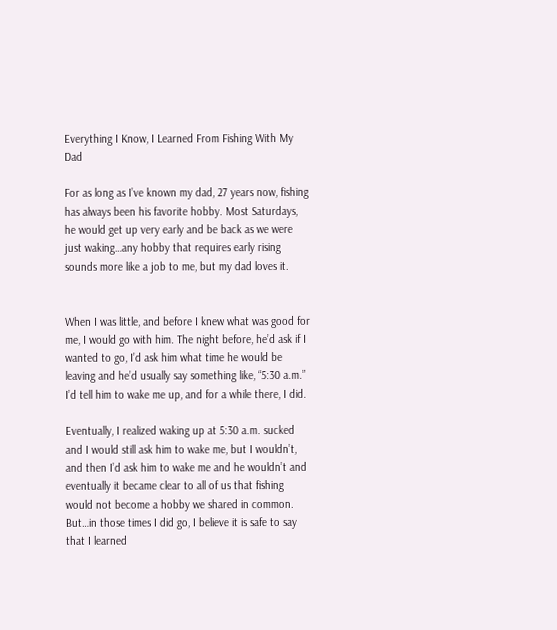Everything I Know, I Learned From Fishing With My Dad

For as long as I’ve known my dad, 27 years now, fishing has always been his favorite hobby. Most Saturdays, he would get up very early and be back as we were just waking…any hobby that requires early rising sounds more like a job to me, but my dad loves it.


When I was little, and before I knew what was good for me, I would go with him. The night before, he’d ask if I wanted to go, I’d ask him what time he would be leaving and he’d usually say something like, “5:30 a.m.” I’d tell him to wake me up, and for a while there, I did.

Eventually, I realized waking up at 5:30 a.m. sucked and I would still ask him to wake me, but I wouldn’t, and then I’d ask him to wake me and he wouldn’t and eventually it became clear to all of us that fishing would not become a hobby we shared in common. But…in those times I did go, I believe it is safe to say that I learned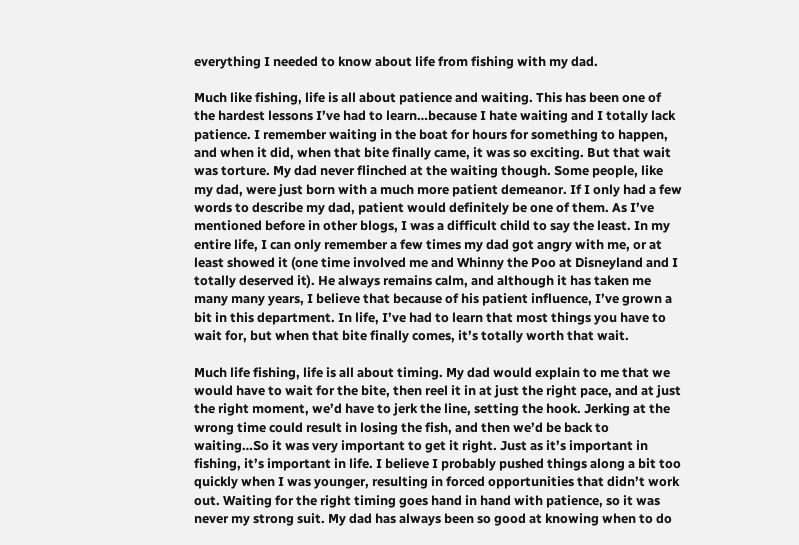everything I needed to know about life from fishing with my dad.

Much like fishing, life is all about patience and waiting. This has been one of the hardest lessons I’ve had to learn…because I hate waiting and I totally lack patience. I remember waiting in the boat for hours for something to happen, and when it did, when that bite finally came, it was so exciting. But that wait was torture. My dad never flinched at the waiting though. Some people, like my dad, were just born with a much more patient demeanor. If I only had a few words to describe my dad, patient would definitely be one of them. As I’ve mentioned before in other blogs, I was a difficult child to say the least. In my entire life, I can only remember a few times my dad got angry with me, or at least showed it (one time involved me and Whinny the Poo at Disneyland and I totally deserved it). He always remains calm, and although it has taken me many many years, I believe that because of his patient influence, I’ve grown a bit in this department. In life, I’ve had to learn that most things you have to wait for, but when that bite finally comes, it’s totally worth that wait.

Much life fishing, life is all about timing. My dad would explain to me that we would have to wait for the bite, then reel it in at just the right pace, and at just the right moment, we’d have to jerk the line, setting the hook. Jerking at the wrong time could result in losing the fish, and then we’d be back to waiting…So it was very important to get it right. Just as it’s important in fishing, it’s important in life. I believe I probably pushed things along a bit too quickly when I was younger, resulting in forced opportunities that didn’t work out. Waiting for the right timing goes hand in hand with patience, so it was never my strong suit. My dad has always been so good at knowing when to do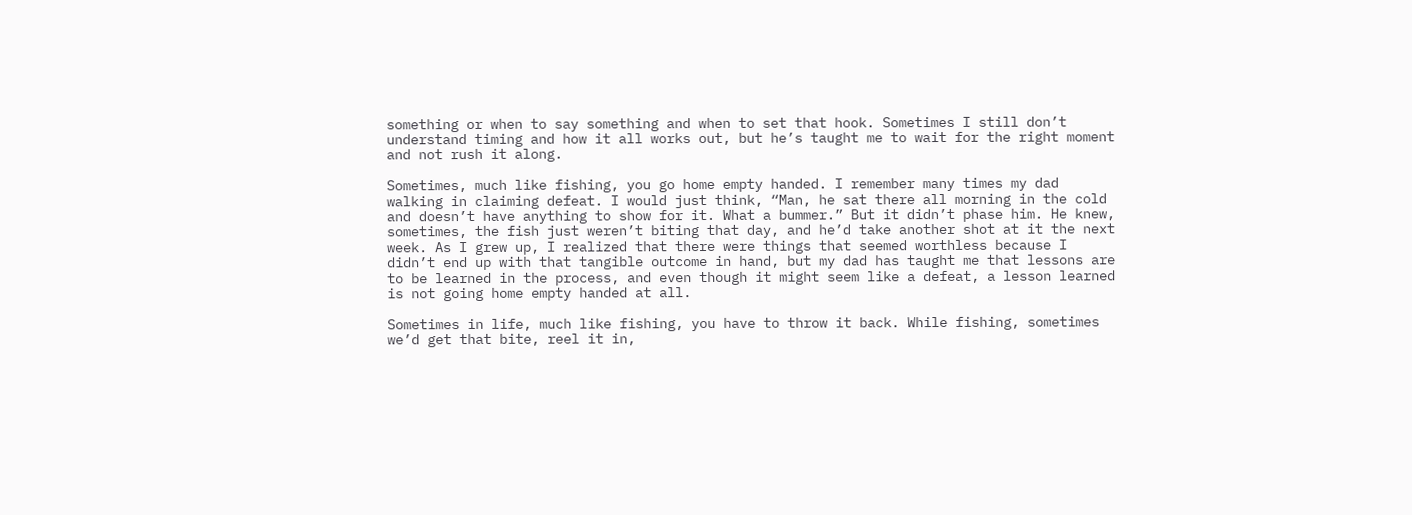something or when to say something and when to set that hook. Sometimes I still don’t understand timing and how it all works out, but he’s taught me to wait for the right moment and not rush it along.

Sometimes, much like fishing, you go home empty handed. I remember many times my dad walking in claiming defeat. I would just think, “Man, he sat there all morning in the cold and doesn’t have anything to show for it. What a bummer.” But it didn’t phase him. He knew, sometimes, the fish just weren’t biting that day, and he’d take another shot at it the next week. As I grew up, I realized that there were things that seemed worthless because I didn’t end up with that tangible outcome in hand, but my dad has taught me that lessons are to be learned in the process, and even though it might seem like a defeat, a lesson learned is not going home empty handed at all.

Sometimes in life, much like fishing, you have to throw it back. While fishing, sometimes we’d get that bite, reel it in,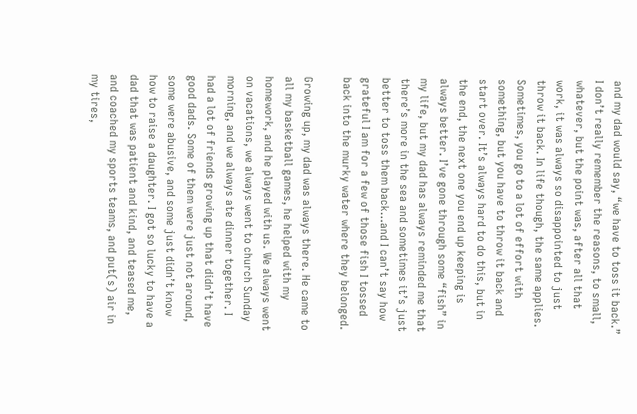and my dad would say, “we have to toss it back.” I don’t really remember the reasons, to small, whatever, but the point was, after all that work, it was always so disappointed to just throw it back. In life though, the same applies. Sometimes, you go to a lot of effort with something, but you have to throw it back and start over. It’s always hard to do this, but in the end, the next one you end up keeping is always better. I’ve gone through some “fish” in my life, but my dad has always reminded me that there’s more in the sea and sometimes it’s just better to toss them back…and I can’t say how grateful I am for a few of those fish I tossed back into the murky water where they belonged.

Growing up, my dad was always there. He came to all my basketball games, he helped with my homework, and he played with us. We always went on vacations, we always went to church Sunday morning, and we always ate dinner together. I had a lot of friends growing up that didn’t have good dads. Some of them were just not around, some were abusive, and some just didn’t know how to raise a daughter. I got so lucky to have a dad that was patient and kind, and teased me, and coached my sports teams, and put(s) air in my tires,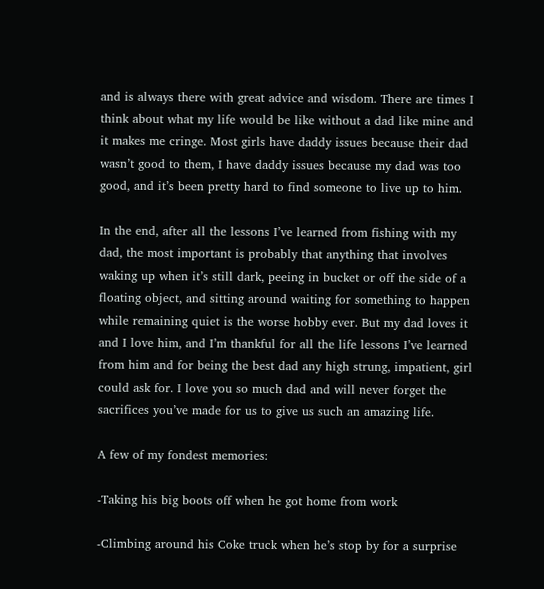and is always there with great advice and wisdom. There are times I think about what my life would be like without a dad like mine and it makes me cringe. Most girls have daddy issues because their dad wasn’t good to them, I have daddy issues because my dad was too good, and it’s been pretty hard to find someone to live up to him.

In the end, after all the lessons I’ve learned from fishing with my dad, the most important is probably that anything that involves waking up when it’s still dark, peeing in bucket or off the side of a floating object, and sitting around waiting for something to happen while remaining quiet is the worse hobby ever. But my dad loves it and I love him, and I’m thankful for all the life lessons I’ve learned from him and for being the best dad any high strung, impatient, girl could ask for. I love you so much dad and will never forget the sacrifices you’ve made for us to give us such an amazing life.

A few of my fondest memories:

-Taking his big boots off when he got home from work

-Climbing around his Coke truck when he’s stop by for a surprise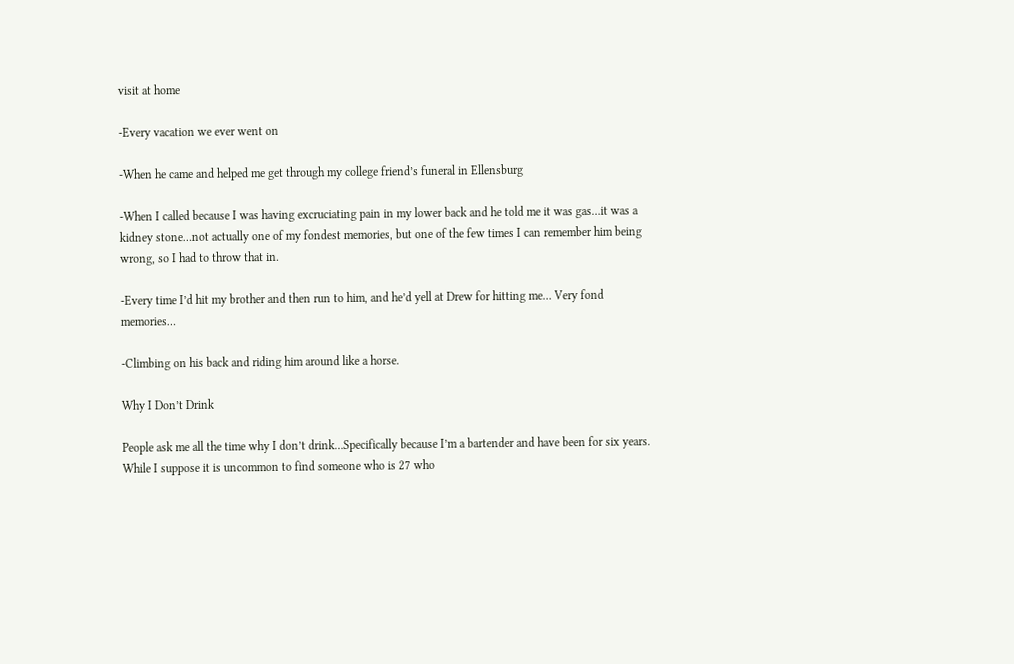visit at home

-Every vacation we ever went on

-When he came and helped me get through my college friend’s funeral in Ellensburg

-When I called because I was having excruciating pain in my lower back and he told me it was gas…it was a kidney stone…not actually one of my fondest memories, but one of the few times I can remember him being wrong, so I had to throw that in.

-Every time I’d hit my brother and then run to him, and he’d yell at Drew for hitting me… Very fond memories…

-Climbing on his back and riding him around like a horse.

Why I Don’t Drink

People ask me all the time why I don’t drink…Specifically because I’m a bartender and have been for six years. While I suppose it is uncommon to find someone who is 27 who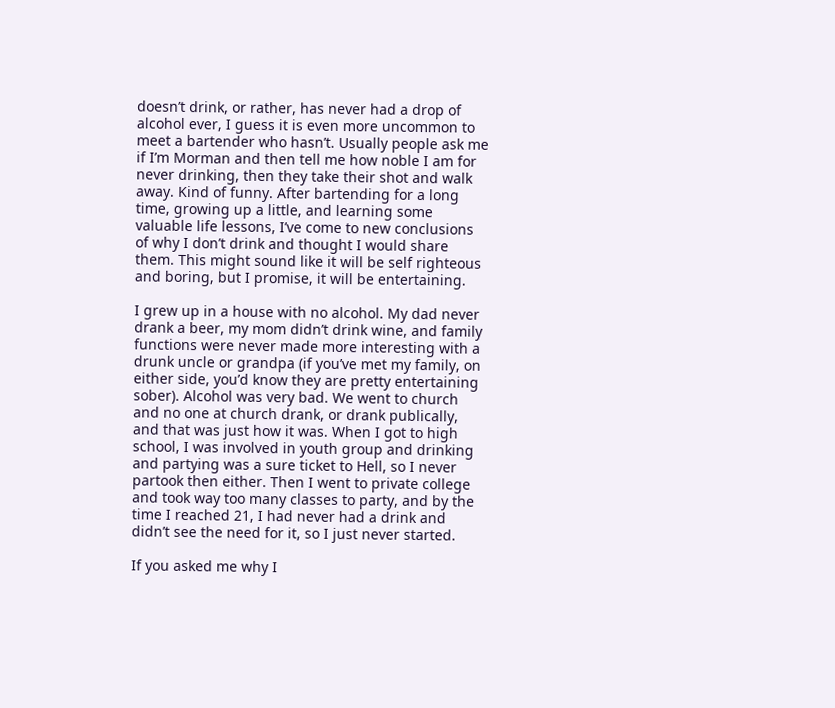doesn’t drink, or rather, has never had a drop of alcohol ever, I guess it is even more uncommon to meet a bartender who hasn’t. Usually people ask me if I’m Morman and then tell me how noble I am for never drinking, then they take their shot and walk away. Kind of funny. After bartending for a long time, growing up a little, and learning some valuable life lessons, I’ve come to new conclusions of why I don’t drink and thought I would share them. This might sound like it will be self righteous and boring, but I promise, it will be entertaining.

I grew up in a house with no alcohol. My dad never drank a beer, my mom didn’t drink wine, and family functions were never made more interesting with a drunk uncle or grandpa (if you’ve met my family, on either side, you’d know they are pretty entertaining sober). Alcohol was very bad. We went to church and no one at church drank, or drank publically, and that was just how it was. When I got to high school, I was involved in youth group and drinking and partying was a sure ticket to Hell, so I never partook then either. Then I went to private college and took way too many classes to party, and by the time I reached 21, I had never had a drink and didn’t see the need for it, so I just never started.

If you asked me why I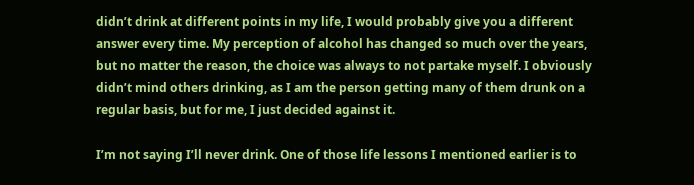didn’t drink at different points in my life, I would probably give you a different answer every time. My perception of alcohol has changed so much over the years, but no matter the reason, the choice was always to not partake myself. I obviously didn’t mind others drinking, as I am the person getting many of them drunk on a regular basis, but for me, I just decided against it.

I’m not saying I’ll never drink. One of those life lessons I mentioned earlier is to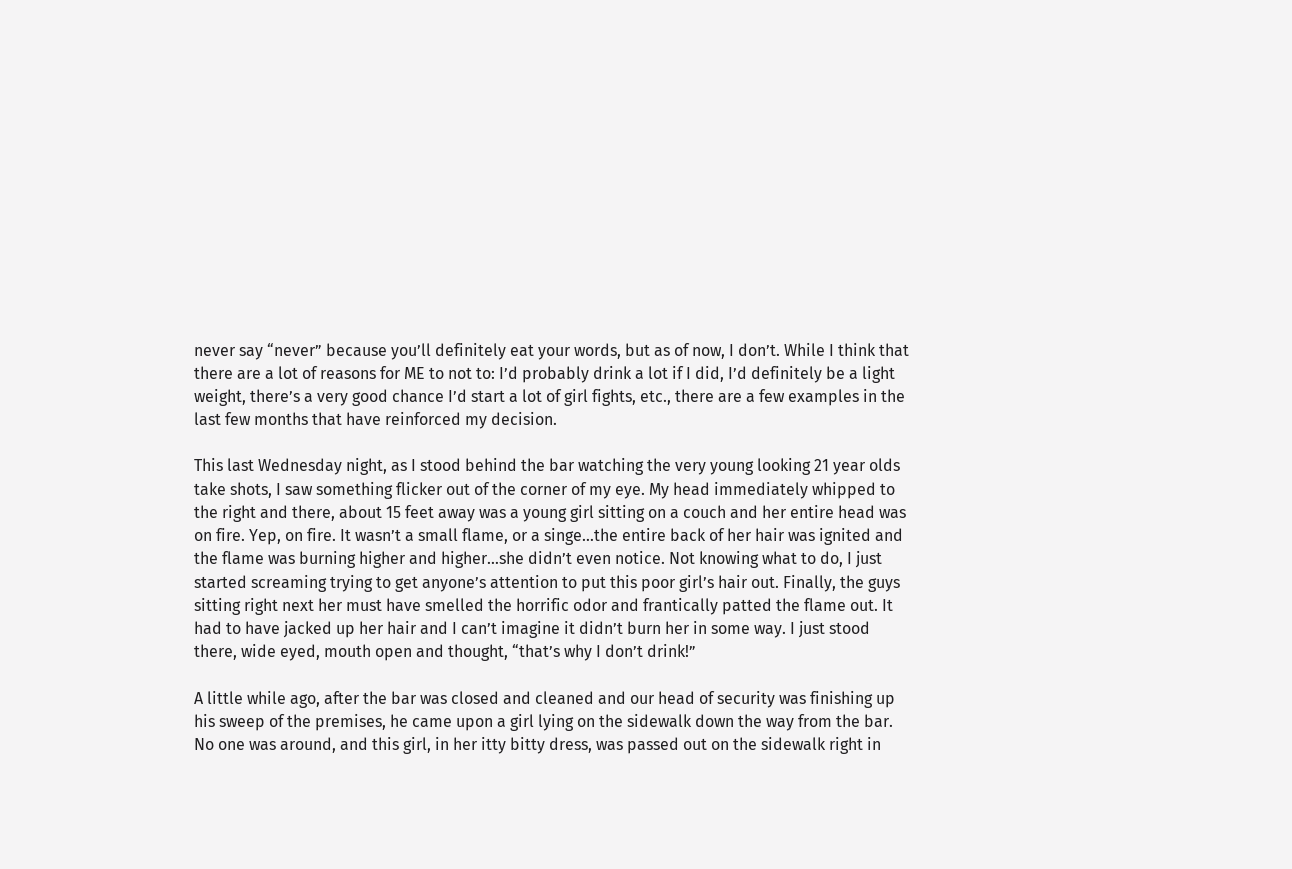never say “never” because you’ll definitely eat your words, but as of now, I don’t. While I think that there are a lot of reasons for ME to not to: I’d probably drink a lot if I did, I’d definitely be a light weight, there’s a very good chance I’d start a lot of girl fights, etc., there are a few examples in the last few months that have reinforced my decision.

This last Wednesday night, as I stood behind the bar watching the very young looking 21 year olds take shots, I saw something flicker out of the corner of my eye. My head immediately whipped to the right and there, about 15 feet away was a young girl sitting on a couch and her entire head was on fire. Yep, on fire. It wasn’t a small flame, or a singe…the entire back of her hair was ignited and the flame was burning higher and higher…she didn’t even notice. Not knowing what to do, I just started screaming trying to get anyone’s attention to put this poor girl’s hair out. Finally, the guys sitting right next her must have smelled the horrific odor and frantically patted the flame out. It had to have jacked up her hair and I can’t imagine it didn’t burn her in some way. I just stood there, wide eyed, mouth open and thought, “that’s why I don’t drink!”

A little while ago, after the bar was closed and cleaned and our head of security was finishing up his sweep of the premises, he came upon a girl lying on the sidewalk down the way from the bar. No one was around, and this girl, in her itty bitty dress, was passed out on the sidewalk right in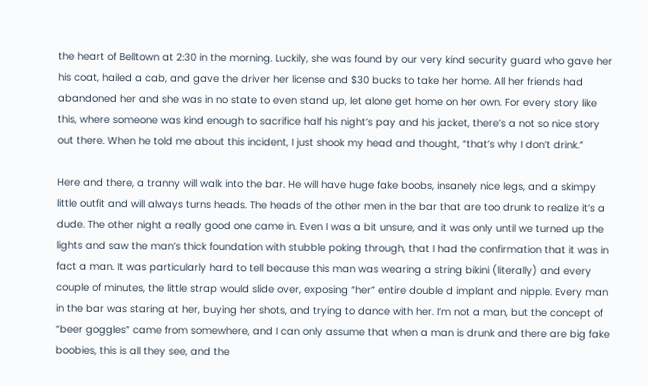the heart of Belltown at 2:30 in the morning. Luckily, she was found by our very kind security guard who gave her his coat, hailed a cab, and gave the driver her license and $30 bucks to take her home. All her friends had abandoned her and she was in no state to even stand up, let alone get home on her own. For every story like this, where someone was kind enough to sacrifice half his night’s pay and his jacket, there’s a not so nice story out there. When he told me about this incident, I just shook my head and thought, “that’s why I don’t drink.”

Here and there, a tranny will walk into the bar. He will have huge fake boobs, insanely nice legs, and a skimpy little outfit and will always turns heads. The heads of the other men in the bar that are too drunk to realize it’s a dude. The other night a really good one came in. Even I was a bit unsure, and it was only until we turned up the lights and saw the man’s thick foundation with stubble poking through, that I had the confirmation that it was in fact a man. It was particularly hard to tell because this man was wearing a string bikini (literally) and every couple of minutes, the little strap would slide over, exposing “her” entire double d implant and nipple. Every man in the bar was staring at her, buying her shots, and trying to dance with her. I’m not a man, but the concept of “beer goggles” came from somewhere, and I can only assume that when a man is drunk and there are big fake boobies, this is all they see, and the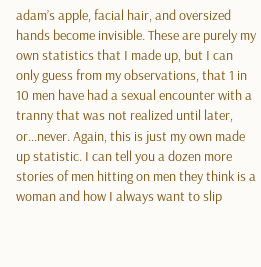adam’s apple, facial hair, and oversized hands become invisible. These are purely my own statistics that I made up, but I can only guess from my observations, that 1 in 10 men have had a sexual encounter with a tranny that was not realized until later, or…never. Again, this is just my own made up statistic. I can tell you a dozen more stories of men hitting on men they think is a woman and how I always want to slip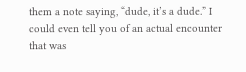them a note saying, “dude, it’s a dude.” I could even tell you of an actual encounter that was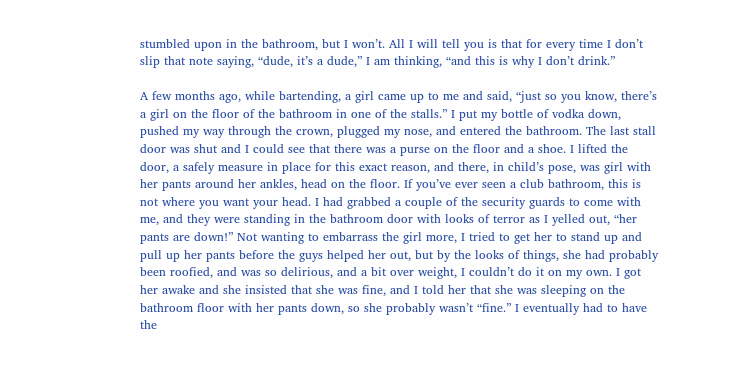stumbled upon in the bathroom, but I won’t. All I will tell you is that for every time I don’t slip that note saying, “dude, it’s a dude,” I am thinking, “and this is why I don’t drink.”

A few months ago, while bartending, a girl came up to me and said, “just so you know, there’s a girl on the floor of the bathroom in one of the stalls.” I put my bottle of vodka down, pushed my way through the crown, plugged my nose, and entered the bathroom. The last stall door was shut and I could see that there was a purse on the floor and a shoe. I lifted the door, a safely measure in place for this exact reason, and there, in child’s pose, was girl with her pants around her ankles, head on the floor. If you’ve ever seen a club bathroom, this is not where you want your head. I had grabbed a couple of the security guards to come with me, and they were standing in the bathroom door with looks of terror as I yelled out, “her pants are down!” Not wanting to embarrass the girl more, I tried to get her to stand up and pull up her pants before the guys helped her out, but by the looks of things, she had probably been roofied, and was so delirious, and a bit over weight, I couldn’t do it on my own. I got her awake and she insisted that she was fine, and I told her that she was sleeping on the bathroom floor with her pants down, so she probably wasn’t “fine.” I eventually had to have the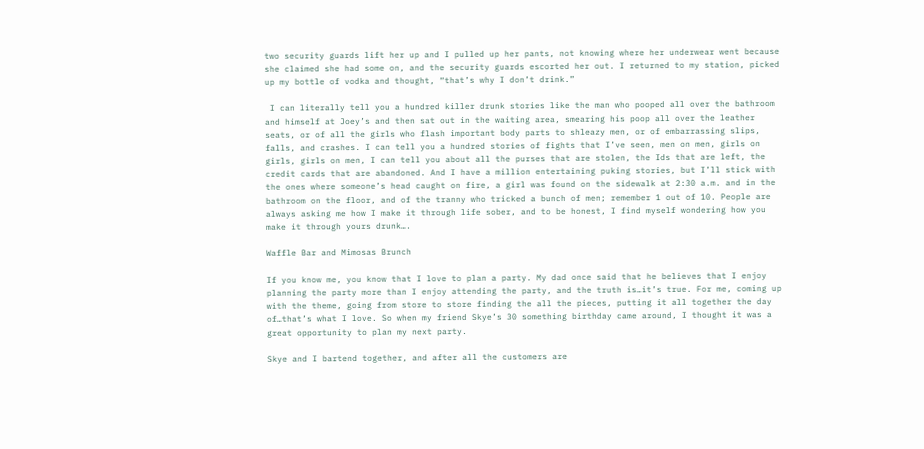two security guards lift her up and I pulled up her pants, not knowing where her underwear went because she claimed she had some on, and the security guards escorted her out. I returned to my station, picked up my bottle of vodka and thought, “that’s why I don’t drink.”

 I can literally tell you a hundred killer drunk stories like the man who pooped all over the bathroom and himself at Joey’s and then sat out in the waiting area, smearing his poop all over the leather seats, or of all the girls who flash important body parts to shleazy men, or of embarrassing slips, falls, and crashes. I can tell you a hundred stories of fights that I’ve seen, men on men, girls on girls, girls on men, I can tell you about all the purses that are stolen, the Ids that are left, the credit cards that are abandoned. And I have a million entertaining puking stories, but I’ll stick with the ones where someone’s head caught on fire, a girl was found on the sidewalk at 2:30 a.m. and in the bathroom on the floor, and of the tranny who tricked a bunch of men; remember 1 out of 10. People are always asking me how I make it through life sober, and to be honest, I find myself wondering how you make it through yours drunk….

Waffle Bar and Mimosas Brunch

If you know me, you know that I love to plan a party. My dad once said that he believes that I enjoy planning the party more than I enjoy attending the party, and the truth is…it’s true. For me, coming up with the theme, going from store to store finding the all the pieces, putting it all together the day of…that’s what I love. So when my friend Skye’s 30 something birthday came around, I thought it was a great opportunity to plan my next party.

Skye and I bartend together, and after all the customers are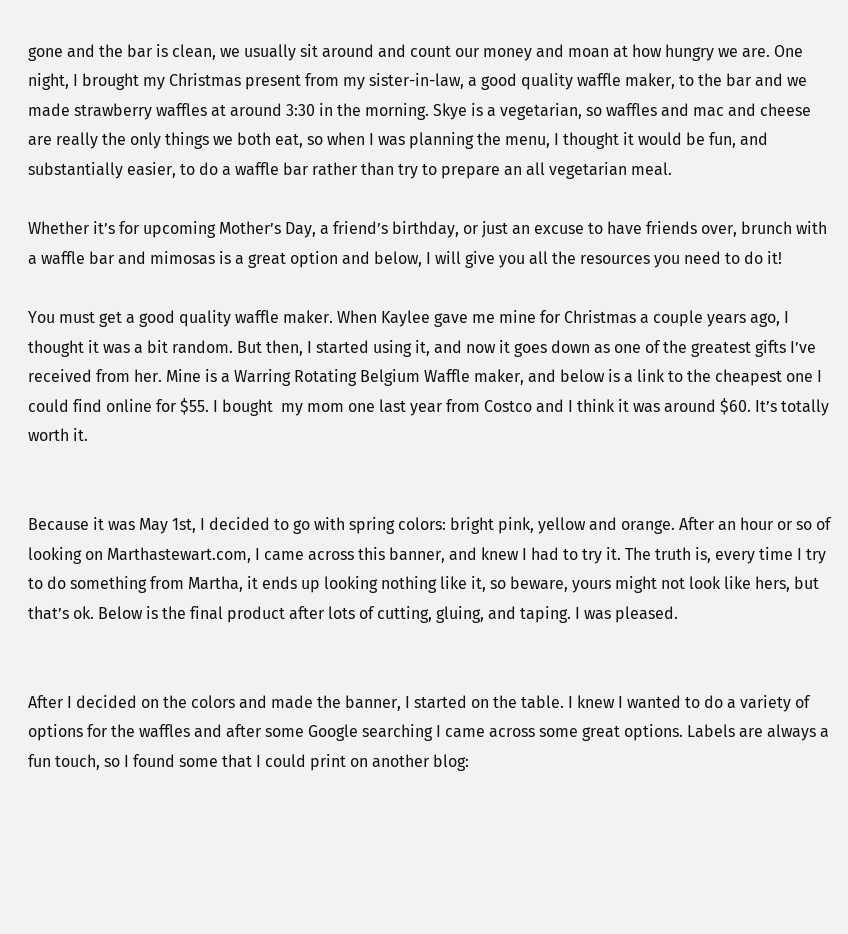gone and the bar is clean, we usually sit around and count our money and moan at how hungry we are. One night, I brought my Christmas present from my sister-in-law, a good quality waffle maker, to the bar and we made strawberry waffles at around 3:30 in the morning. Skye is a vegetarian, so waffles and mac and cheese are really the only things we both eat, so when I was planning the menu, I thought it would be fun, and substantially easier, to do a waffle bar rather than try to prepare an all vegetarian meal.

Whether it’s for upcoming Mother’s Day, a friend’s birthday, or just an excuse to have friends over, brunch with a waffle bar and mimosas is a great option and below, I will give you all the resources you need to do it!

You must get a good quality waffle maker. When Kaylee gave me mine for Christmas a couple years ago, I thought it was a bit random. But then, I started using it, and now it goes down as one of the greatest gifts I’ve received from her. Mine is a Warring Rotating Belgium Waffle maker, and below is a link to the cheapest one I could find online for $55. I bought  my mom one last year from Costco and I think it was around $60. It’s totally worth it.


Because it was May 1st, I decided to go with spring colors: bright pink, yellow and orange. After an hour or so of looking on Marthastewart.com, I came across this banner, and knew I had to try it. The truth is, every time I try to do something from Martha, it ends up looking nothing like it, so beware, yours might not look like hers, but that’s ok. Below is the final product after lots of cutting, gluing, and taping. I was pleased.


After I decided on the colors and made the banner, I started on the table. I knew I wanted to do a variety of options for the waffles and after some Google searching I came across some great options. Labels are always a fun touch, so I found some that I could print on another blog: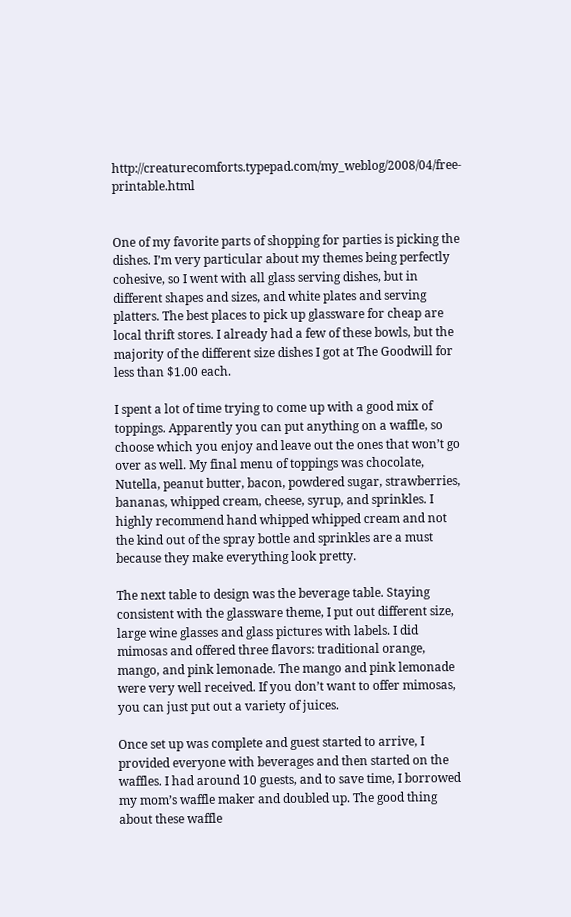http://creaturecomforts.typepad.com/my_weblog/2008/04/free-printable.html


One of my favorite parts of shopping for parties is picking the dishes. I’m very particular about my themes being perfectly cohesive, so I went with all glass serving dishes, but in different shapes and sizes, and white plates and serving platters. The best places to pick up glassware for cheap are local thrift stores. I already had a few of these bowls, but the majority of the different size dishes I got at The Goodwill for less than $1.00 each.

I spent a lot of time trying to come up with a good mix of toppings. Apparently you can put anything on a waffle, so choose which you enjoy and leave out the ones that won’t go over as well. My final menu of toppings was chocolate, Nutella, peanut butter, bacon, powdered sugar, strawberries, bananas, whipped cream, cheese, syrup, and sprinkles. I highly recommend hand whipped whipped cream and not the kind out of the spray bottle and sprinkles are a must because they make everything look pretty.

The next table to design was the beverage table. Staying consistent with the glassware theme, I put out different size, large wine glasses and glass pictures with labels. I did mimosas and offered three flavors: traditional orange, mango, and pink lemonade. The mango and pink lemonade were very well received. If you don’t want to offer mimosas, you can just put out a variety of juices.

Once set up was complete and guest started to arrive, I provided everyone with beverages and then started on the waffles. I had around 10 guests, and to save time, I borrowed my mom’s waffle maker and doubled up. The good thing about these waffle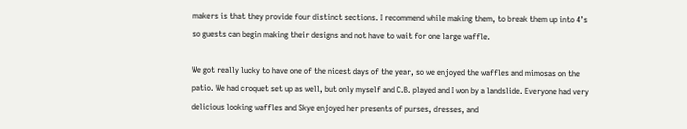makers is that they provide four distinct sections. I recommend while making them, to break them up into 4’s so guests can begin making their designs and not have to wait for one large waffle.

We got really lucky to have one of the nicest days of the year, so we enjoyed the waffles and mimosas on the patio. We had croquet set up as well, but only myself and C.B. played and I won by a landslide. Everyone had very delicious looking waffles and Skye enjoyed her presents of purses, dresses, and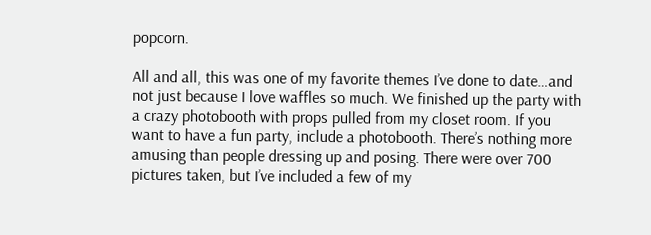popcorn.

All and all, this was one of my favorite themes I’ve done to date…and not just because I love waffles so much. We finished up the party with a crazy photobooth with props pulled from my closet room. If you want to have a fun party, include a photobooth. There’s nothing more amusing than people dressing up and posing. There were over 700 pictures taken, but I’ve included a few of my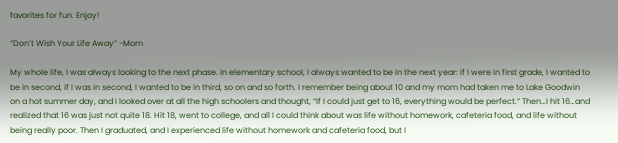favorites for fun. Enjoy!

“Don’t Wish Your Life Away” -Mom

My whole life, I was always looking to the next phase. In elementary school, I always wanted to be in the next year: if I were in first grade, I wanted to be in second, if I was in second, I wanted to be in third, so on and so forth. I remember being about 10 and my mom had taken me to Lake Goodwin on a hot summer day, and I looked over at all the high schoolers and thought, “If I could just get to 16, everything would be perfect.” Then…I hit 16…and realized that 16 was just not quite 18. Hit 18, went to college, and all I could think about was life without homework, cafeteria food, and life without being really poor. Then I graduated, and I experienced life without homework and cafeteria food, but I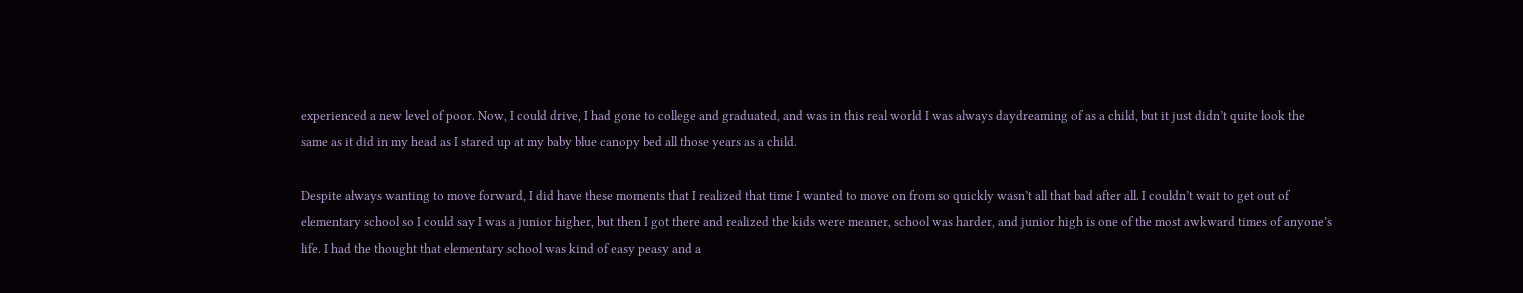experienced a new level of poor. Now, I could drive, I had gone to college and graduated, and was in this real world I was always daydreaming of as a child, but it just didn’t quite look the same as it did in my head as I stared up at my baby blue canopy bed all those years as a child.

Despite always wanting to move forward, I did have these moments that I realized that time I wanted to move on from so quickly wasn’t all that bad after all. I couldn’t wait to get out of elementary school so I could say I was a junior higher, but then I got there and realized the kids were meaner, school was harder, and junior high is one of the most awkward times of anyone’s life. I had the thought that elementary school was kind of easy peasy and a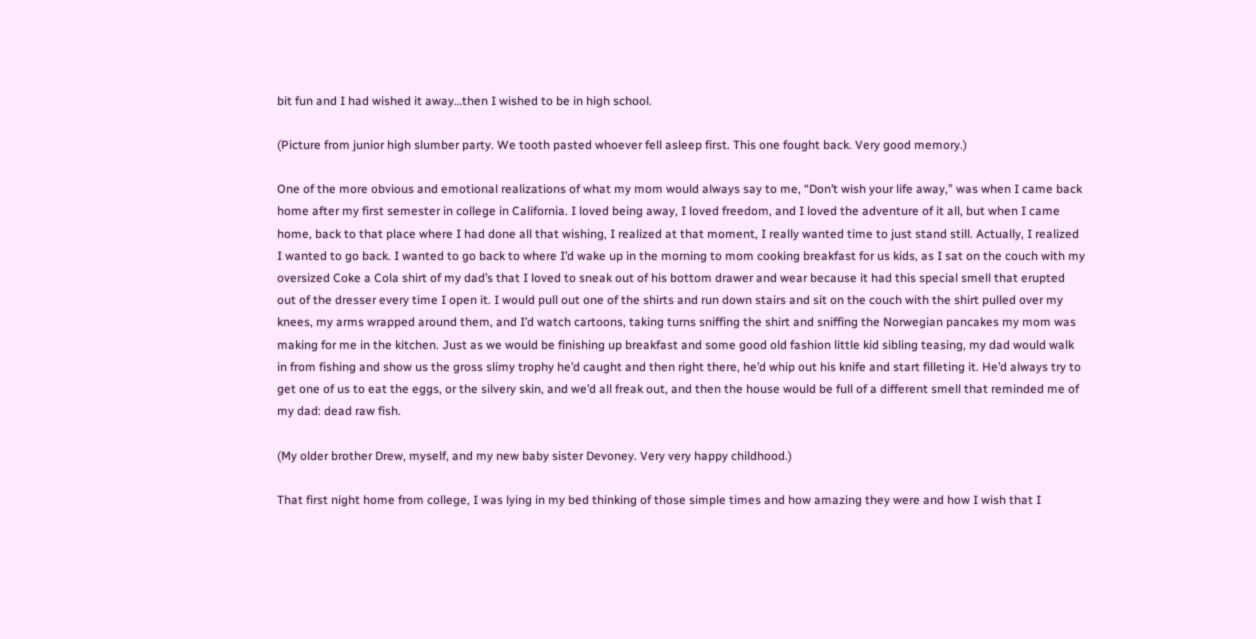bit fun and I had wished it away…then I wished to be in high school.

(Picture from junior high slumber party. We tooth pasted whoever fell asleep first. This one fought back. Very good memory.)

One of the more obvious and emotional realizations of what my mom would always say to me, “Don’t wish your life away,” was when I came back home after my first semester in college in California. I loved being away, I loved freedom, and I loved the adventure of it all, but when I came home, back to that place where I had done all that wishing, I realized at that moment, I really wanted time to just stand still. Actually, I realized I wanted to go back. I wanted to go back to where I’d wake up in the morning to mom cooking breakfast for us kids, as I sat on the couch with my oversized Coke a Cola shirt of my dad’s that I loved to sneak out of his bottom drawer and wear because it had this special smell that erupted out of the dresser every time I open it. I would pull out one of the shirts and run down stairs and sit on the couch with the shirt pulled over my knees, my arms wrapped around them, and I’d watch cartoons, taking turns sniffing the shirt and sniffing the Norwegian pancakes my mom was making for me in the kitchen. Just as we would be finishing up breakfast and some good old fashion little kid sibling teasing, my dad would walk in from fishing and show us the gross slimy trophy he’d caught and then right there, he’d whip out his knife and start filleting it. He’d always try to get one of us to eat the eggs, or the silvery skin, and we’d all freak out, and then the house would be full of a different smell that reminded me of my dad: dead raw fish.

(My older brother Drew, myself, and my new baby sister Devoney. Very very happy childhood.)

That first night home from college, I was lying in my bed thinking of those simple times and how amazing they were and how I wish that I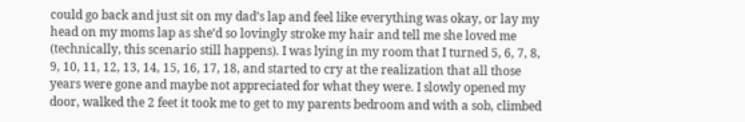could go back and just sit on my dad’s lap and feel like everything was okay, or lay my head on my moms lap as she’d so lovingly stroke my hair and tell me she loved me (technically, this scenario still happens). I was lying in my room that I turned 5, 6, 7, 8, 9, 10, 11, 12, 13, 14, 15, 16, 17, 18, and started to cry at the realization that all those years were gone and maybe not appreciated for what they were. I slowly opened my door, walked the 2 feet it took me to get to my parents bedroom and with a sob, climbed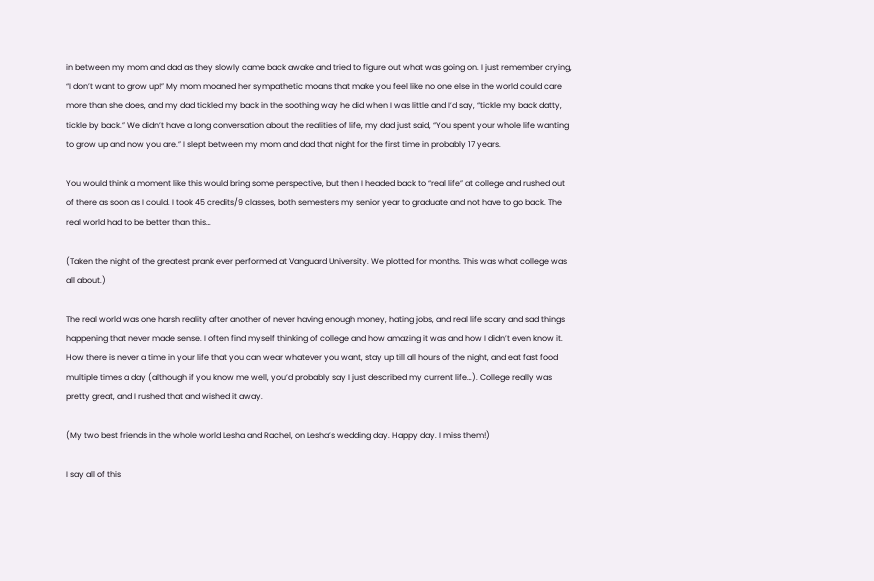in between my mom and dad as they slowly came back awake and tried to figure out what was going on. I just remember crying, “I don’t want to grow up!” My mom moaned her sympathetic moans that make you feel like no one else in the world could care more than she does, and my dad tickled my back in the soothing way he did when I was little and I’d say, “tickle my back datty, tickle by back.” We didn’t have a long conversation about the realities of life, my dad just said, “You spent your whole life wanting to grow up and now you are.” I slept between my mom and dad that night for the first time in probably 17 years.

You would think a moment like this would bring some perspective, but then I headed back to “real life” at college and rushed out of there as soon as I could. I took 45 credits/9 classes, both semesters my senior year to graduate and not have to go back. The real world had to be better than this…

(Taken the night of the greatest prank ever performed at Vanguard University. We plotted for months. This was what college was all about.)

The real world was one harsh reality after another of never having enough money, hating jobs, and real life scary and sad things happening that never made sense. I often find myself thinking of college and how amazing it was and how I didn’t even know it. How there is never a time in your life that you can wear whatever you want, stay up till all hours of the night, and eat fast food multiple times a day (although if you know me well, you’d probably say I just described my current life…). College really was pretty great, and I rushed that and wished it away.

(My two best friends in the whole world Lesha and Rachel, on Lesha’s wedding day. Happy day. I miss them!)

I say all of this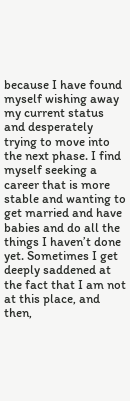because I have found myself wishing away my current status and desperately trying to move into the next phase. I find myself seeking a career that is more stable and wanting to get married and have babies and do all the things I haven’t done yet. Sometimes I get deeply saddened at the fact that I am not at this place, and then,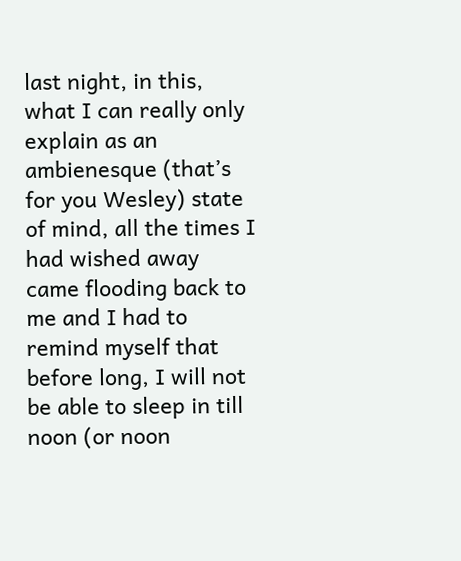last night, in this, what I can really only explain as an ambienesque (that’s for you Wesley) state of mind, all the times I had wished away came flooding back to me and I had to remind myself that before long, I will not be able to sleep in till noon (or noon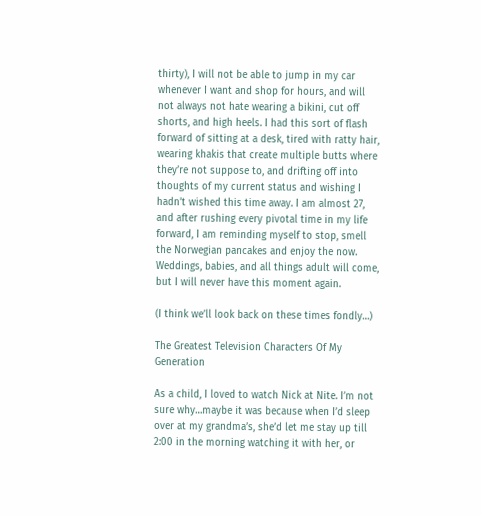thirty), I will not be able to jump in my car whenever I want and shop for hours, and will not always not hate wearing a bikini, cut off shorts, and high heels. I had this sort of flash forward of sitting at a desk, tired with ratty hair, wearing khakis that create multiple butts where they’re not suppose to, and drifting off into thoughts of my current status and wishing I hadn’t wished this time away. I am almost 27, and after rushing every pivotal time in my life forward, I am reminding myself to stop, smell the Norwegian pancakes and enjoy the now.  Weddings, babies, and all things adult will come, but I will never have this moment again.

(I think we’ll look back on these times fondly…)

The Greatest Television Characters Of My Generation

As a child, I loved to watch Nick at Nite. I’m not sure why…maybe it was because when I’d sleep over at my grandma’s, she’d let me stay up till 2:00 in the morning watching it with her, or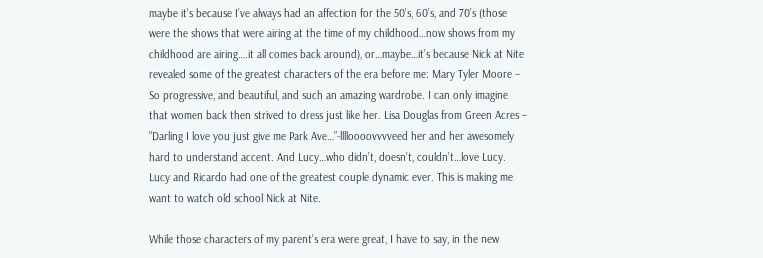maybe it’s because I’ve always had an affection for the 50’s, 60’s, and 70’s (those were the shows that were airing at the time of my childhood…now shows from my childhood are airing….it all comes back around), or…maybe…it’s because Nick at Nite revealed some of the greatest characters of the era before me: Mary Tyler Moore – So progressive, and beautiful, and such an amazing wardrobe. I can only imagine that women back then strived to dress just like her. Lisa Douglas from Green Acres – ”Darling I love you just give me Park Ave…”-lllloooovvvveed her and her awesomely hard to understand accent. And Lucy…who didn’t, doesn’t, couldn’t…love Lucy. Lucy and Ricardo had one of the greatest couple dynamic ever. This is making me want to watch old school Nick at Nite.

While those characters of my parent’s era were great, I have to say, in the new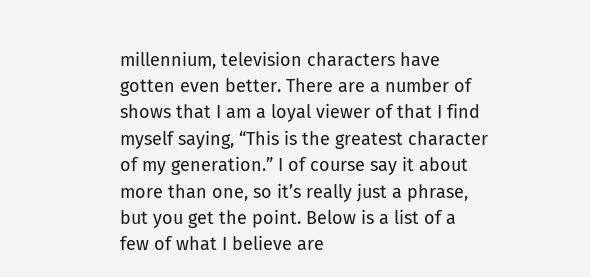millennium, television characters have gotten even better. There are a number of shows that I am a loyal viewer of that I find myself saying, “This is the greatest character of my generation.” I of course say it about more than one, so it’s really just a phrase, but you get the point. Below is a list of a few of what I believe are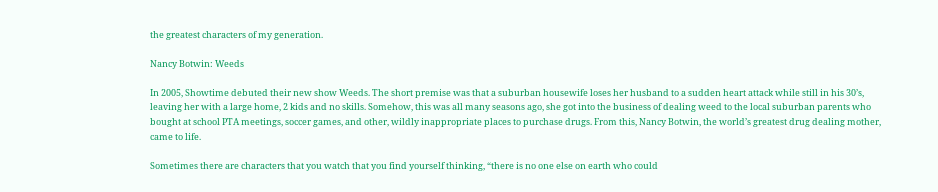the greatest characters of my generation.

Nancy Botwin: Weeds

In 2005, Showtime debuted their new show Weeds. The short premise was that a suburban housewife loses her husband to a sudden heart attack while still in his 30’s, leaving her with a large home, 2 kids and no skills. Somehow, this was all many seasons ago, she got into the business of dealing weed to the local suburban parents who bought at school PTA meetings, soccer games, and other, wildly inappropriate places to purchase drugs. From this, Nancy Botwin, the world’s greatest drug dealing mother, came to life.

Sometimes there are characters that you watch that you find yourself thinking, “there is no one else on earth who could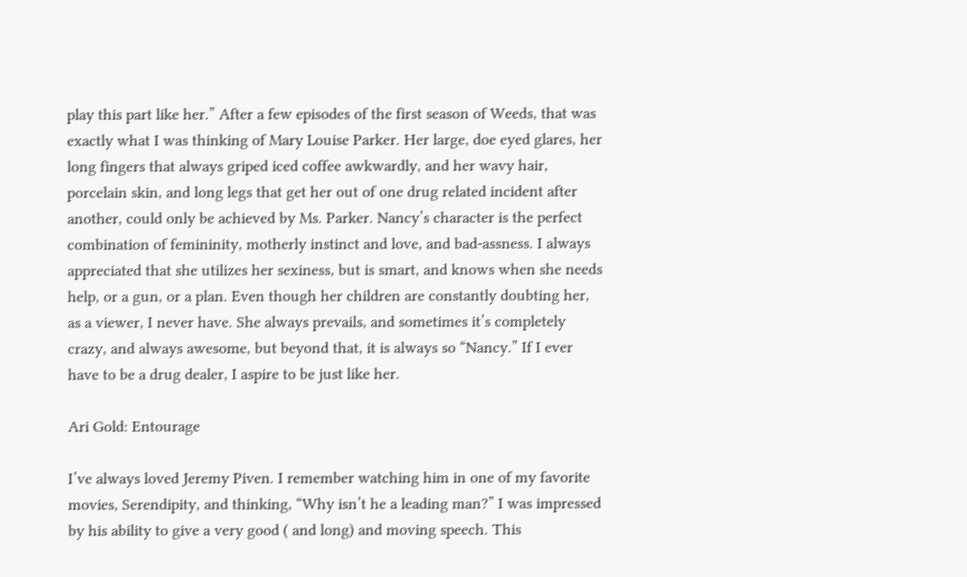play this part like her.” After a few episodes of the first season of Weeds, that was exactly what I was thinking of Mary Louise Parker. Her large, doe eyed glares, her long fingers that always griped iced coffee awkwardly, and her wavy hair, porcelain skin, and long legs that get her out of one drug related incident after another, could only be achieved by Ms. Parker. Nancy’s character is the perfect combination of femininity, motherly instinct and love, and bad-assness. I always appreciated that she utilizes her sexiness, but is smart, and knows when she needs help, or a gun, or a plan. Even though her children are constantly doubting her, as a viewer, I never have. She always prevails, and sometimes it’s completely crazy, and always awesome, but beyond that, it is always so “Nancy.” If I ever have to be a drug dealer, I aspire to be just like her.

Ari Gold: Entourage

I’ve always loved Jeremy Piven. I remember watching him in one of my favorite movies, Serendipity, and thinking, “Why isn’t he a leading man?” I was impressed by his ability to give a very good ( and long) and moving speech. This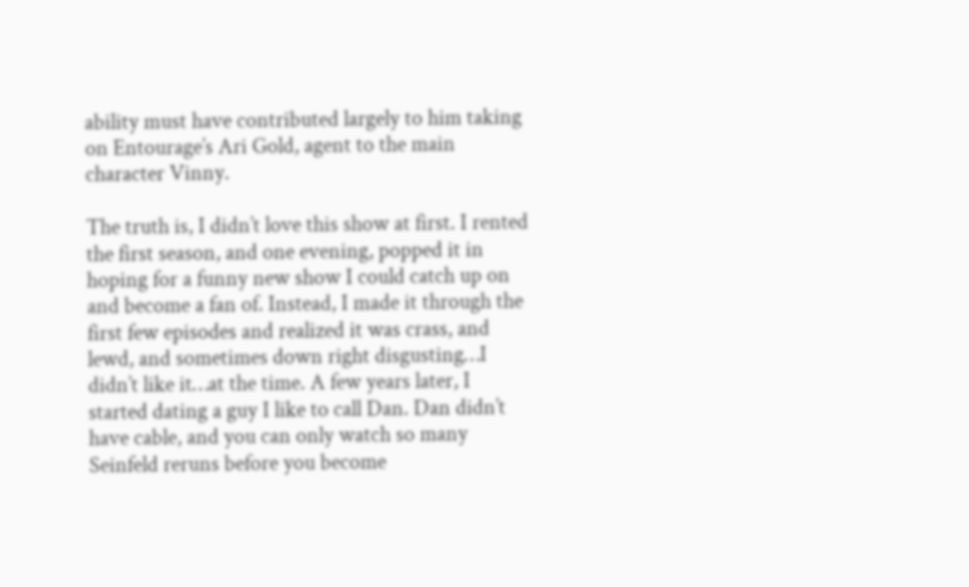ability must have contributed largely to him taking on Entourage’s Ari Gold, agent to the main character Vinny.

The truth is, I didn’t love this show at first. I rented the first season, and one evening, popped it in hoping for a funny new show I could catch up on and become a fan of. Instead, I made it through the first few episodes and realized it was crass, and lewd, and sometimes down right disgusting…I didn’t like it…at the time. A few years later, I started dating a guy I like to call Dan. Dan didn’t have cable, and you can only watch so many Seinfeld reruns before you become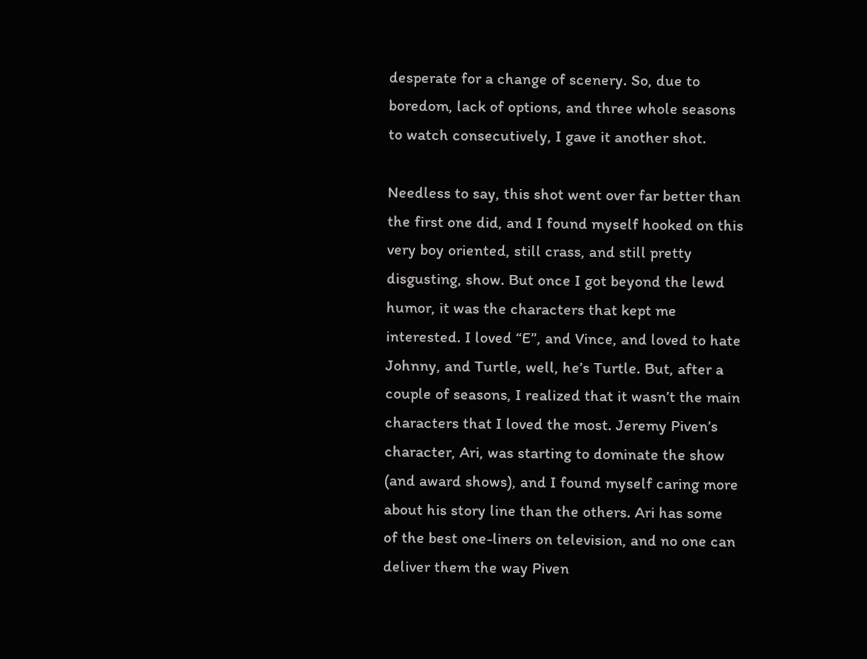desperate for a change of scenery. So, due to boredom, lack of options, and three whole seasons to watch consecutively, I gave it another shot.

Needless to say, this shot went over far better than the first one did, and I found myself hooked on this very boy oriented, still crass, and still pretty disgusting, show. But once I got beyond the lewd humor, it was the characters that kept me interested. I loved “E”, and Vince, and loved to hate Johnny, and Turtle, well, he’s Turtle. But, after a couple of seasons, I realized that it wasn’t the main characters that I loved the most. Jeremy Piven’s character, Ari, was starting to dominate the show (and award shows), and I found myself caring more about his story line than the others. Ari has some of the best one-liners on television, and no one can deliver them the way Piven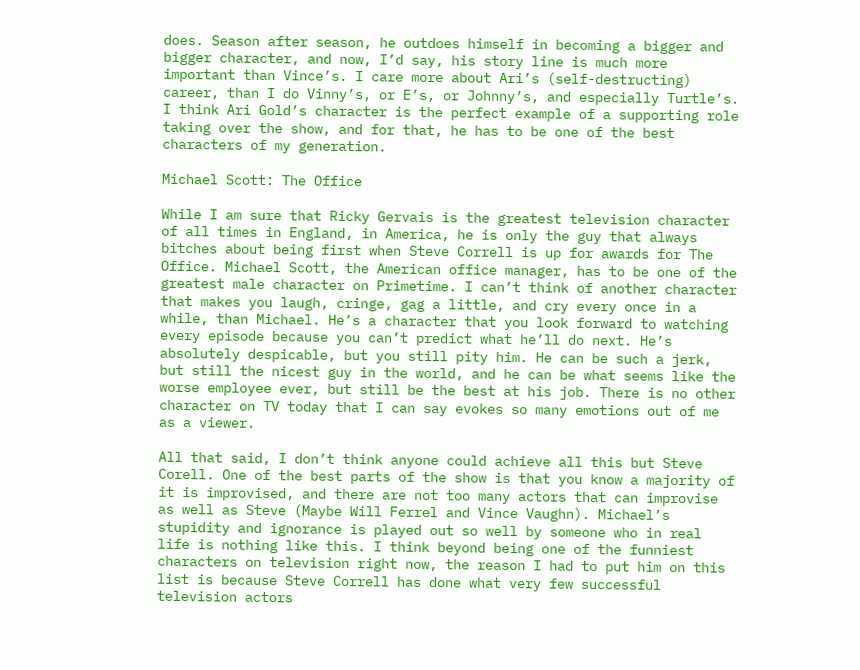does. Season after season, he outdoes himself in becoming a bigger and bigger character, and now, I’d say, his story line is much more important than Vince’s. I care more about Ari’s (self-destructing) career, than I do Vinny’s, or E’s, or Johnny’s, and especially Turtle’s. I think Ari Gold’s character is the perfect example of a supporting role taking over the show, and for that, he has to be one of the best characters of my generation.

Michael Scott: The Office

While I am sure that Ricky Gervais is the greatest television character of all times in England, in America, he is only the guy that always bitches about being first when Steve Correll is up for awards for The Office. Michael Scott, the American office manager, has to be one of the greatest male character on Primetime. I can’t think of another character that makes you laugh, cringe, gag a little, and cry every once in a while, than Michael. He’s a character that you look forward to watching every episode because you can’t predict what he’ll do next. He’s absolutely despicable, but you still pity him. He can be such a jerk, but still the nicest guy in the world, and he can be what seems like the worse employee ever, but still be the best at his job. There is no other character on TV today that I can say evokes so many emotions out of me as a viewer.

All that said, I don’t think anyone could achieve all this but Steve Corell. One of the best parts of the show is that you know a majority of it is improvised, and there are not too many actors that can improvise as well as Steve (Maybe Will Ferrel and Vince Vaughn). Michael’s stupidity and ignorance is played out so well by someone who in real life is nothing like this. I think beyond being one of the funniest characters on television right now, the reason I had to put him on this list is because Steve Correll has done what very few successful television actors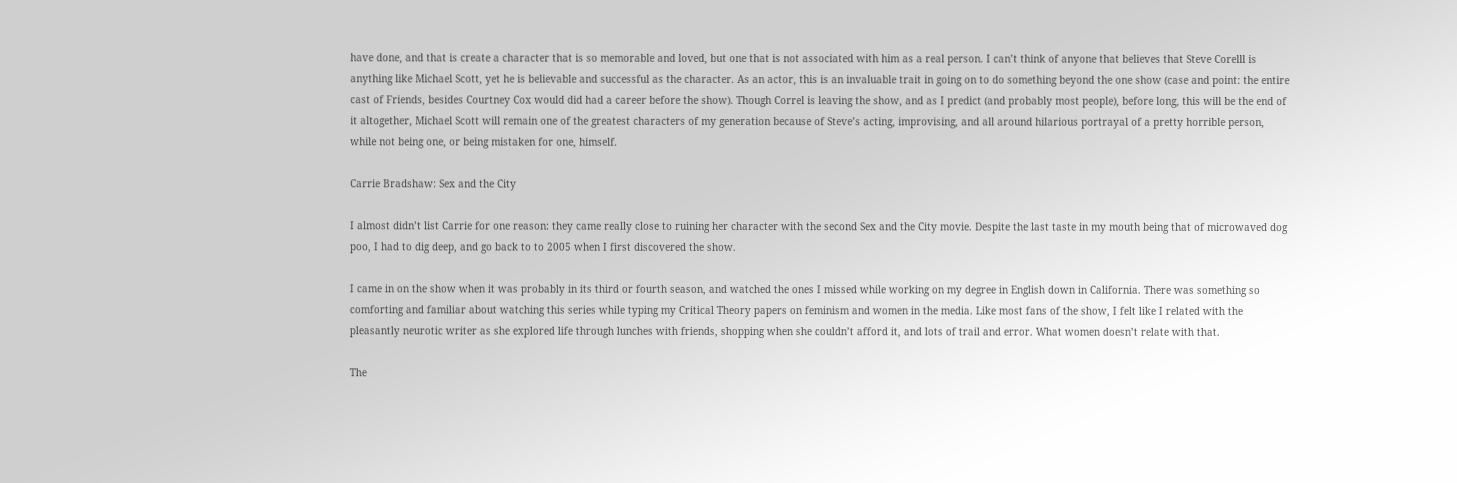have done, and that is create a character that is so memorable and loved, but one that is not associated with him as a real person. I can’t think of anyone that believes that Steve Corelll is anything like Michael Scott, yet he is believable and successful as the character. As an actor, this is an invaluable trait in going on to do something beyond the one show (case and point: the entire cast of Friends, besides Courtney Cox would did had a career before the show). Though Correl is leaving the show, and as I predict (and probably most people), before long, this will be the end of it altogether, Michael Scott will remain one of the greatest characters of my generation because of Steve’s acting, improvising, and all around hilarious portrayal of a pretty horrible person, while not being one, or being mistaken for one, himself.

Carrie Bradshaw: Sex and the City

I almost didn’t list Carrie for one reason: they came really close to ruining her character with the second Sex and the City movie. Despite the last taste in my mouth being that of microwaved dog poo, I had to dig deep, and go back to to 2005 when I first discovered the show.

I came in on the show when it was probably in its third or fourth season, and watched the ones I missed while working on my degree in English down in California. There was something so comforting and familiar about watching this series while typing my Critical Theory papers on feminism and women in the media. Like most fans of the show, I felt like I related with the pleasantly neurotic writer as she explored life through lunches with friends, shopping when she couldn’t afford it, and lots of trail and error. What women doesn’t relate with that.

The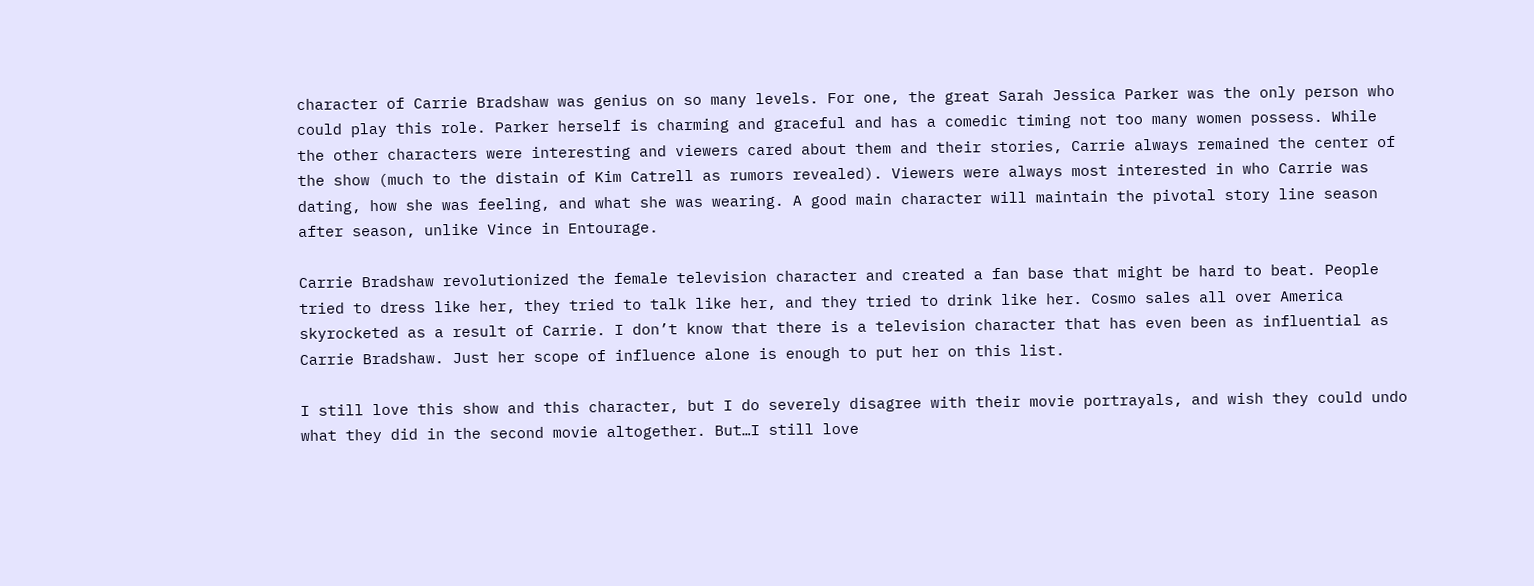character of Carrie Bradshaw was genius on so many levels. For one, the great Sarah Jessica Parker was the only person who could play this role. Parker herself is charming and graceful and has a comedic timing not too many women possess. While the other characters were interesting and viewers cared about them and their stories, Carrie always remained the center of the show (much to the distain of Kim Catrell as rumors revealed). Viewers were always most interested in who Carrie was dating, how she was feeling, and what she was wearing. A good main character will maintain the pivotal story line season after season, unlike Vince in Entourage.

Carrie Bradshaw revolutionized the female television character and created a fan base that might be hard to beat. People tried to dress like her, they tried to talk like her, and they tried to drink like her. Cosmo sales all over America skyrocketed as a result of Carrie. I don’t know that there is a television character that has even been as influential as Carrie Bradshaw. Just her scope of influence alone is enough to put her on this list.

I still love this show and this character, but I do severely disagree with their movie portrayals, and wish they could undo what they did in the second movie altogether. But…I still love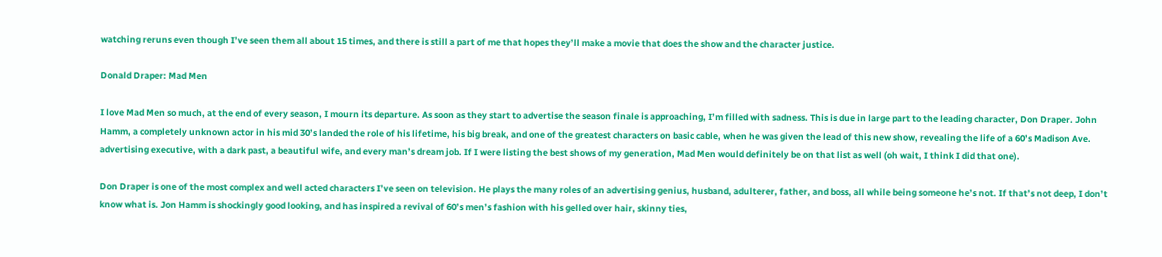watching reruns even though I’ve seen them all about 15 times, and there is still a part of me that hopes they’ll make a movie that does the show and the character justice.

Donald Draper: Mad Men

I love Mad Men so much, at the end of every season, I mourn its departure. As soon as they start to advertise the season finale is approaching, I’m filled with sadness. This is due in large part to the leading character, Don Draper. John Hamm, a completely unknown actor in his mid 30’s landed the role of his lifetime, his big break, and one of the greatest characters on basic cable, when he was given the lead of this new show, revealing the life of a 60’s Madison Ave. advertising executive, with a dark past, a beautiful wife, and every man’s dream job. If I were listing the best shows of my generation, Mad Men would definitely be on that list as well (oh wait, I think I did that one).

Don Draper is one of the most complex and well acted characters I’ve seen on television. He plays the many roles of an advertising genius, husband, adulterer, father, and boss, all while being someone he’s not. If that’s not deep, I don’t know what is. Jon Hamm is shockingly good looking, and has inspired a revival of 60’s men’s fashion with his gelled over hair, skinny ties,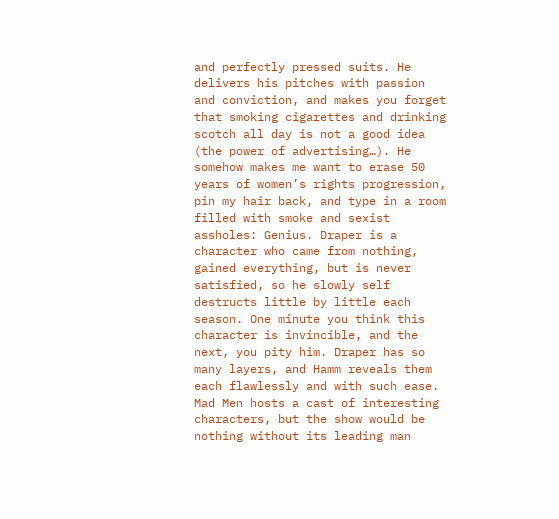and perfectly pressed suits. He delivers his pitches with passion and conviction, and makes you forget that smoking cigarettes and drinking scotch all day is not a good idea (the power of advertising…). He somehow makes me want to erase 50 years of women’s rights progression, pin my hair back, and type in a room filled with smoke and sexist assholes: Genius. Draper is a character who came from nothing, gained everything, but is never satisfied, so he slowly self destructs little by little each season. One minute you think this character is invincible, and the next, you pity him. Draper has so many layers, and Hamm reveals them each flawlessly and with such ease. Mad Men hosts a cast of interesting characters, but the show would be nothing without its leading man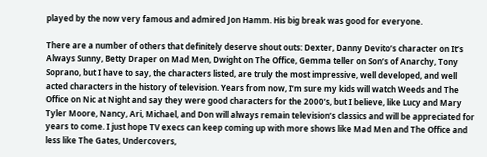played by the now very famous and admired Jon Hamm. His big break was good for everyone.

There are a number of others that definitely deserve shout outs: Dexter, Danny Devito’s character on It’s Always Sunny, Betty Draper on Mad Men, Dwight on The Office, Gemma teller on Son’s of Anarchy, Tony Soprano, but I have to say, the characters listed, are truly the most impressive, well developed, and well acted characters in the history of television. Years from now, I’m sure my kids will watch Weeds and The Office on Nic at Night and say they were good characters for the 2000’s, but I believe, like Lucy and Mary Tyler Moore, Nancy, Ari, Michael, and Don will always remain television’s classics and will be appreciated for years to come. I just hope TV execs can keep coming up with more shows like Mad Men and The Office and less like The Gates, Undercovers,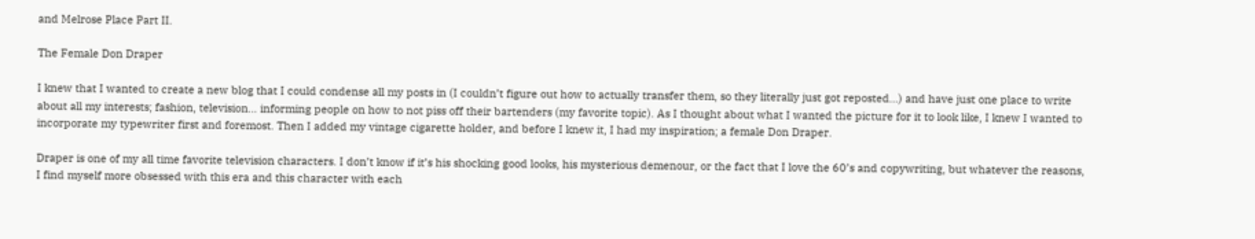and Melrose Place Part II.

The Female Don Draper

I knew that I wanted to create a new blog that I could condense all my posts in (I couldn’t figure out how to actually transfer them, so they literally just got reposted…) and have just one place to write about all my interests; fashion, television… informing people on how to not piss off their bartenders (my favorite topic). As I thought about what I wanted the picture for it to look like, I knew I wanted to incorporate my typewriter first and foremost. Then I added my vintage cigarette holder, and before I knew it, I had my inspiration; a female Don Draper.

Draper is one of my all time favorite television characters. I don’t know if it’s his shocking good looks, his mysterious demenour, or the fact that I love the 60’s and copywriting, but whatever the reasons, I find myself more obsessed with this era and this character with each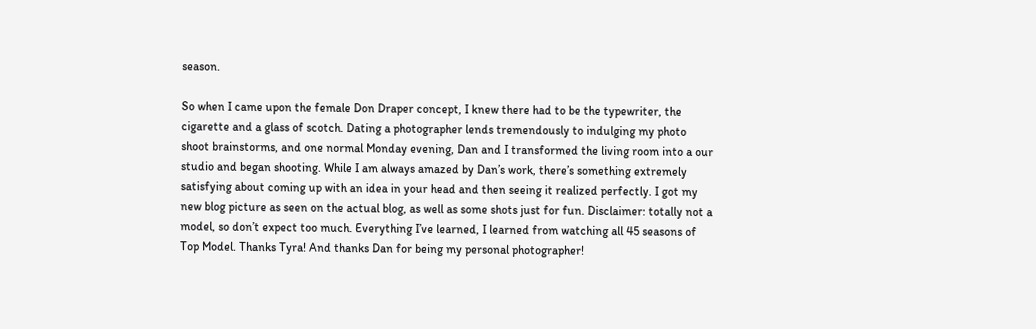season.

So when I came upon the female Don Draper concept, I knew there had to be the typewriter, the cigarette and a glass of scotch. Dating a photographer lends tremendously to indulging my photo shoot brainstorms, and one normal Monday evening, Dan and I transformed the living room into a our studio and began shooting. While I am always amazed by Dan’s work, there’s something extremely satisfying about coming up with an idea in your head and then seeing it realized perfectly. I got my new blog picture as seen on the actual blog, as well as some shots just for fun. Disclaimer: totally not a model, so don’t expect too much. Everything I’ve learned, I learned from watching all 45 seasons of Top Model. Thanks Tyra! And thanks Dan for being my personal photographer!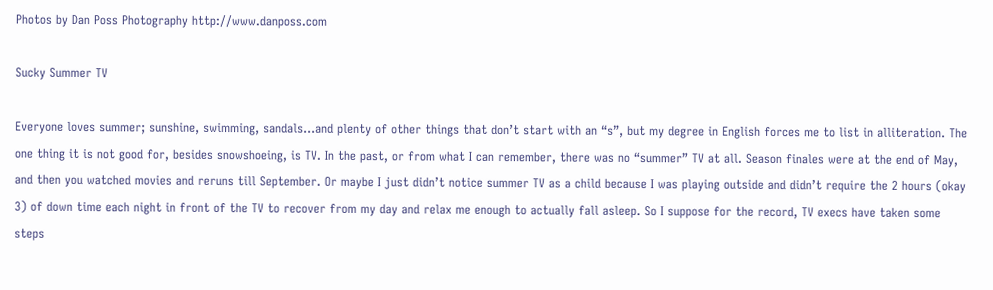Photos by Dan Poss Photography http://www.danposs.com

Sucky Summer TV

Everyone loves summer; sunshine, swimming, sandals…and plenty of other things that don’t start with an “s”, but my degree in English forces me to list in alliteration. The one thing it is not good for, besides snowshoeing, is TV. In the past, or from what I can remember, there was no “summer” TV at all. Season finales were at the end of May, and then you watched movies and reruns till September. Or maybe I just didn’t notice summer TV as a child because I was playing outside and didn’t require the 2 hours (okay 3) of down time each night in front of the TV to recover from my day and relax me enough to actually fall asleep. So I suppose for the record, TV execs have taken some steps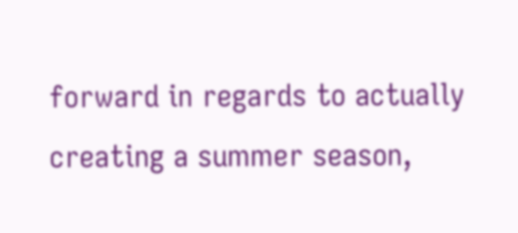forward in regards to actually creating a summer season,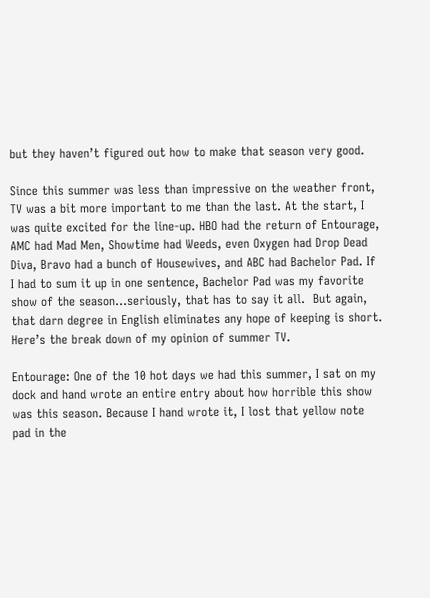but they haven’t figured out how to make that season very good.

Since this summer was less than impressive on the weather front, TV was a bit more important to me than the last. At the start, I was quite excited for the line-up. HBO had the return of Entourage, AMC had Mad Men, Showtime had Weeds, even Oxygen had Drop Dead Diva, Bravo had a bunch of Housewives, and ABC had Bachelor Pad. If I had to sum it up in one sentence, Bachelor Pad was my favorite show of the season…seriously, that has to say it all.  But again, that darn degree in English eliminates any hope of keeping is short. Here’s the break down of my opinion of summer TV.

Entourage: One of the 10 hot days we had this summer, I sat on my dock and hand wrote an entire entry about how horrible this show was this season. Because I hand wrote it, I lost that yellow note pad in the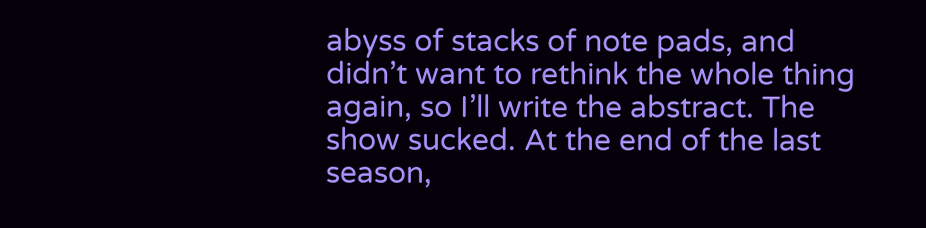abyss of stacks of note pads, and didn’t want to rethink the whole thing again, so I’ll write the abstract. The show sucked. At the end of the last season,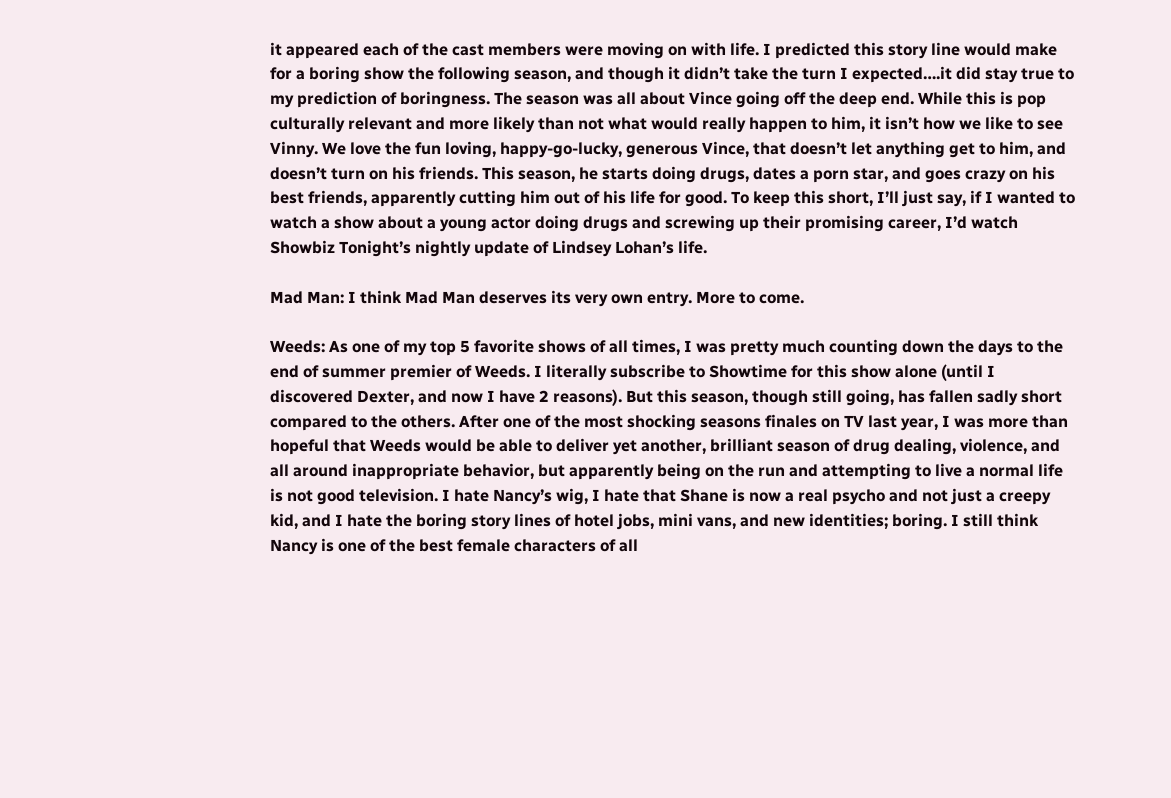it appeared each of the cast members were moving on with life. I predicted this story line would make for a boring show the following season, and though it didn’t take the turn I expected….it did stay true to my prediction of boringness. The season was all about Vince going off the deep end. While this is pop culturally relevant and more likely than not what would really happen to him, it isn’t how we like to see Vinny. We love the fun loving, happy-go-lucky, generous Vince, that doesn’t let anything get to him, and doesn’t turn on his friends. This season, he starts doing drugs, dates a porn star, and goes crazy on his best friends, apparently cutting him out of his life for good. To keep this short, I’ll just say, if I wanted to watch a show about a young actor doing drugs and screwing up their promising career, I’d watch Showbiz Tonight’s nightly update of Lindsey Lohan’s life.

Mad Man: I think Mad Man deserves its very own entry. More to come.

Weeds: As one of my top 5 favorite shows of all times, I was pretty much counting down the days to the end of summer premier of Weeds. I literally subscribe to Showtime for this show alone (until I discovered Dexter, and now I have 2 reasons). But this season, though still going, has fallen sadly short compared to the others. After one of the most shocking seasons finales on TV last year, I was more than hopeful that Weeds would be able to deliver yet another, brilliant season of drug dealing, violence, and all around inappropriate behavior, but apparently being on the run and attempting to live a normal life is not good television. I hate Nancy’s wig, I hate that Shane is now a real psycho and not just a creepy kid, and I hate the boring story lines of hotel jobs, mini vans, and new identities; boring. I still think Nancy is one of the best female characters of all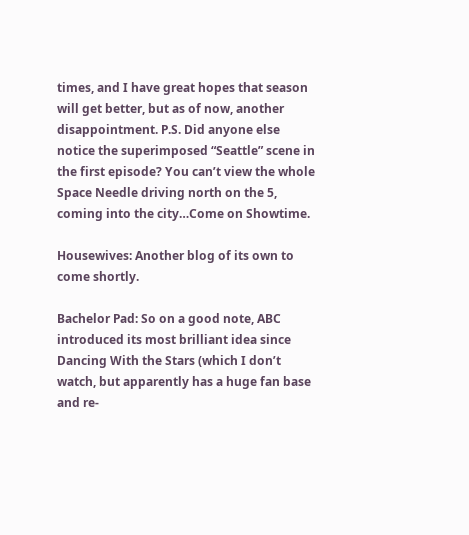times, and I have great hopes that season will get better, but as of now, another disappointment. P.S. Did anyone else notice the superimposed “Seattle” scene in the first episode? You can’t view the whole Space Needle driving north on the 5, coming into the city…Come on Showtime.

Housewives: Another blog of its own to come shortly.

Bachelor Pad: So on a good note, ABC introduced its most brilliant idea since Dancing With the Stars (which I don’t watch, but apparently has a huge fan base and re-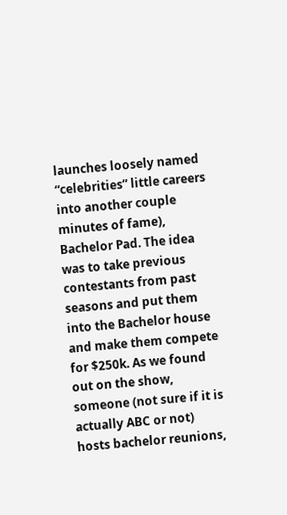launches loosely named “celebrities” little careers into another couple minutes of fame), Bachelor Pad. The idea was to take previous contestants from past seasons and put them into the Bachelor house and make them compete for $250k. As we found out on the show, someone (not sure if it is actually ABC or not) hosts bachelor reunions,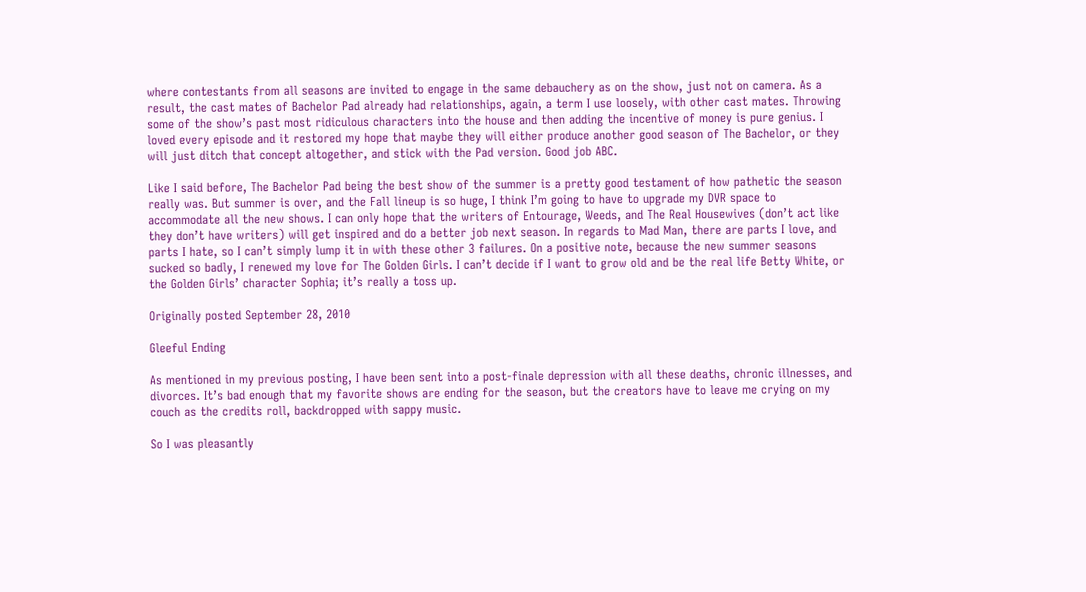where contestants from all seasons are invited to engage in the same debauchery as on the show, just not on camera. As a result, the cast mates of Bachelor Pad already had relationships, again, a term I use loosely, with other cast mates. Throwing some of the show’s past most ridiculous characters into the house and then adding the incentive of money is pure genius. I loved every episode and it restored my hope that maybe they will either produce another good season of The Bachelor, or they will just ditch that concept altogether, and stick with the Pad version. Good job ABC.

Like I said before, The Bachelor Pad being the best show of the summer is a pretty good testament of how pathetic the season really was. But summer is over, and the Fall lineup is so huge, I think I’m going to have to upgrade my DVR space to accommodate all the new shows. I can only hope that the writers of Entourage, Weeds, and The Real Housewives (don’t act like they don’t have writers) will get inspired and do a better job next season. In regards to Mad Man, there are parts I love, and parts I hate, so I can’t simply lump it in with these other 3 failures. On a positive note, because the new summer seasons sucked so badly, I renewed my love for The Golden Girls. I can’t decide if I want to grow old and be the real life Betty White, or the Golden Girls’ character Sophia; it’s really a toss up.

Originally posted September 28, 2010

Gleeful Ending

As mentioned in my previous posting, I have been sent into a post-finale depression with all these deaths, chronic illnesses, and divorces. It’s bad enough that my favorite shows are ending for the season, but the creators have to leave me crying on my couch as the credits roll, backdropped with sappy music.

So I was pleasantly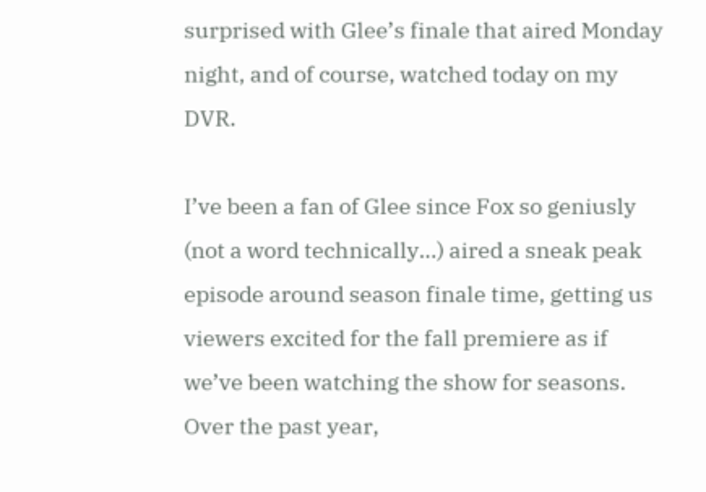surprised with Glee’s finale that aired Monday night, and of course, watched today on my DVR.

I’ve been a fan of Glee since Fox so geniusly (not a word technically…) aired a sneak peak episode around season finale time, getting us viewers excited for the fall premiere as if we’ve been watching the show for seasons. Over the past year,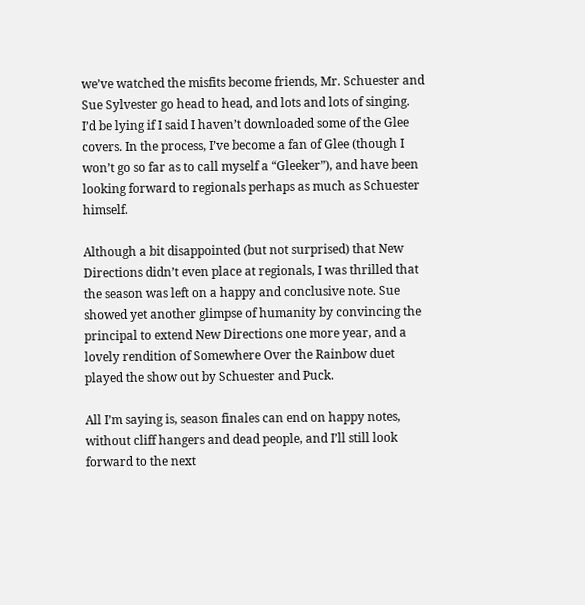we’ve watched the misfits become friends, Mr. Schuester and Sue Sylvester go head to head, and lots and lots of singing. I’d be lying if I said I haven’t downloaded some of the Glee covers. In the process, I’ve become a fan of Glee (though I won’t go so far as to call myself a “Gleeker”), and have been looking forward to regionals perhaps as much as Schuester himself.

Although a bit disappointed (but not surprised) that New Directions didn’t even place at regionals, I was thrilled that the season was left on a happy and conclusive note. Sue showed yet another glimpse of humanity by convincing the principal to extend New Directions one more year, and a lovely rendition of Somewhere Over the Rainbow duet played the show out by Schuester and Puck.

All I’m saying is, season finales can end on happy notes, without cliff hangers and dead people, and I’ll still look forward to the next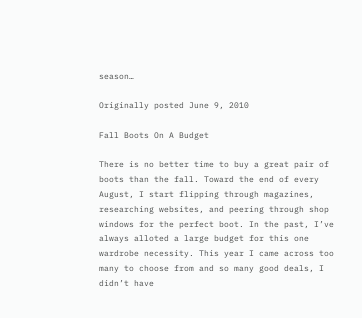season…

Originally posted June 9, 2010

Fall Boots On A Budget

There is no better time to buy a great pair of boots than the fall. Toward the end of every August, I start flipping through magazines, researching websites, and peering through shop windows for the perfect boot. In the past, I’ve always alloted a large budget for this one wardrobe necessity. This year I came across too many to choose from and so many good deals, I didn’t have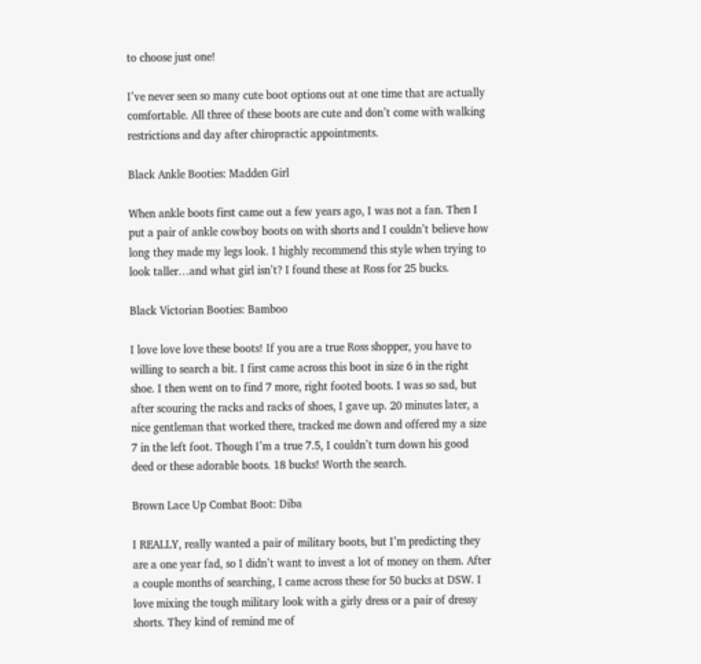to choose just one!

I’ve never seen so many cute boot options out at one time that are actually comfortable. All three of these boots are cute and don’t come with walking restrictions and day after chiropractic appointments.

Black Ankle Booties: Madden Girl

When ankle boots first came out a few years ago, I was not a fan. Then I put a pair of ankle cowboy boots on with shorts and I couldn’t believe how long they made my legs look. I highly recommend this style when trying to look taller…and what girl isn’t? I found these at Ross for 25 bucks.

Black Victorian Booties: Bamboo

I love love love these boots! If you are a true Ross shopper, you have to willing to search a bit. I first came across this boot in size 6 in the right shoe. I then went on to find 7 more, right footed boots. I was so sad, but after scouring the racks and racks of shoes, I gave up. 20 minutes later, a nice gentleman that worked there, tracked me down and offered my a size 7 in the left foot. Though I’m a true 7.5, I couldn’t turn down his good deed or these adorable boots. 18 bucks! Worth the search.

Brown Lace Up Combat Boot: Diba

I REALLY, really wanted a pair of military boots, but I’m predicting they are a one year fad, so I didn’t want to invest a lot of money on them. After a couple months of searching, I came across these for 50 bucks at DSW. I love mixing the tough military look with a girly dress or a pair of dressy shorts. They kind of remind me of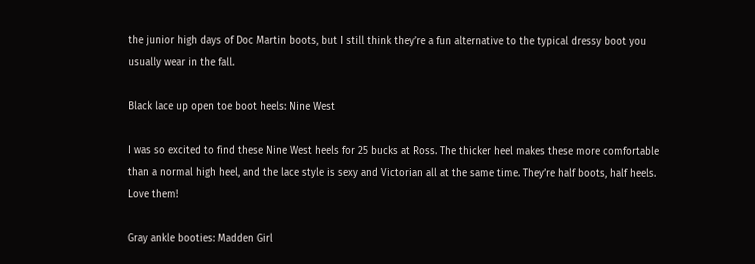the junior high days of Doc Martin boots, but I still think they’re a fun alternative to the typical dressy boot you usually wear in the fall.

Black lace up open toe boot heels: Nine West

I was so excited to find these Nine West heels for 25 bucks at Ross. The thicker heel makes these more comfortable than a normal high heel, and the lace style is sexy and Victorian all at the same time. They’re half boots, half heels. Love them!

Gray ankle booties: Madden Girl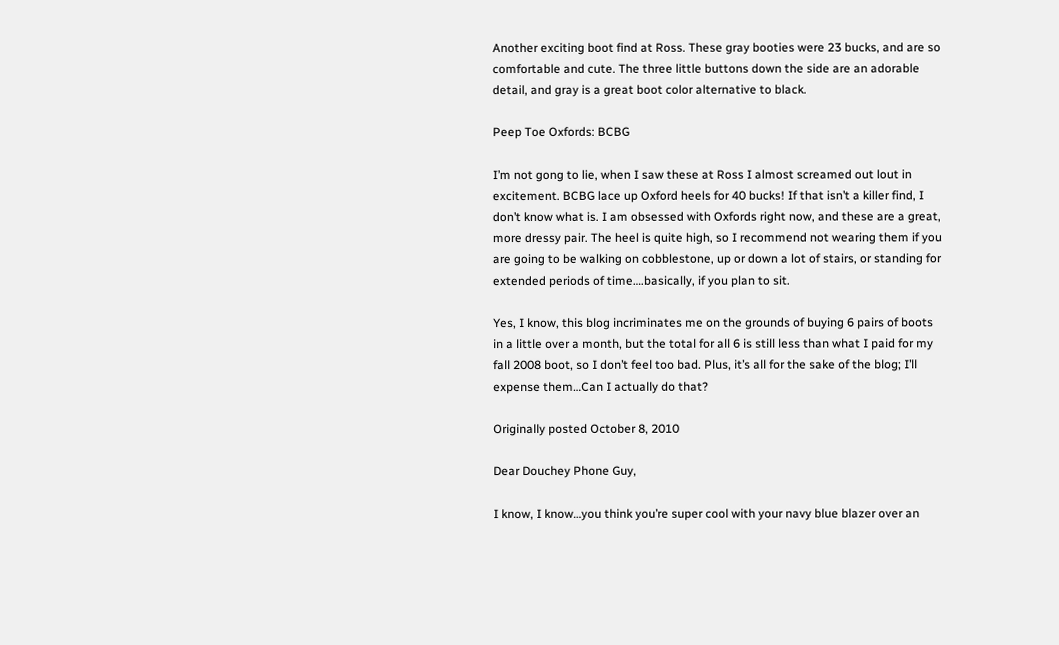Another exciting boot find at Ross. These gray booties were 23 bucks, and are so comfortable and cute. The three little buttons down the side are an adorable detail, and gray is a great boot color alternative to black.

Peep Toe Oxfords: BCBG

I’m not gong to lie, when I saw these at Ross I almost screamed out lout in excitement. BCBG lace up Oxford heels for 40 bucks! If that isn’t a killer find, I don’t know what is. I am obsessed with Oxfords right now, and these are a great, more dressy pair. The heel is quite high, so I recommend not wearing them if you are going to be walking on cobblestone, up or down a lot of stairs, or standing for extended periods of time….basically, if you plan to sit.

Yes, I know, this blog incriminates me on the grounds of buying 6 pairs of boots in a little over a month, but the total for all 6 is still less than what I paid for my fall 2008 boot, so I don’t feel too bad. Plus, it’s all for the sake of the blog; I’ll expense them…Can I actually do that?

Originally posted October 8, 2010

Dear Douchey Phone Guy,

I know, I know…you think you’re super cool with your navy blue blazer over an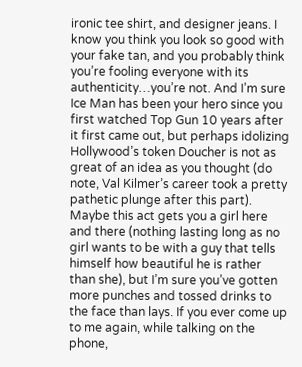ironic tee shirt, and designer jeans. I know you think you look so good with your fake tan, and you probably think you’re fooling everyone with its authenticity…you’re not. And I’m sure Ice Man has been your hero since you first watched Top Gun 10 years after it first came out, but perhaps idolizing Hollywood’s token Doucher is not as great of an idea as you thought (do note, Val Kilmer’s career took a pretty pathetic plunge after this part). Maybe this act gets you a girl here and there (nothing lasting long as no girl wants to be with a guy that tells himself how beautiful he is rather than she), but I’m sure you’ve gotten more punches and tossed drinks to the face than lays. If you ever come up to me again, while talking on the phone,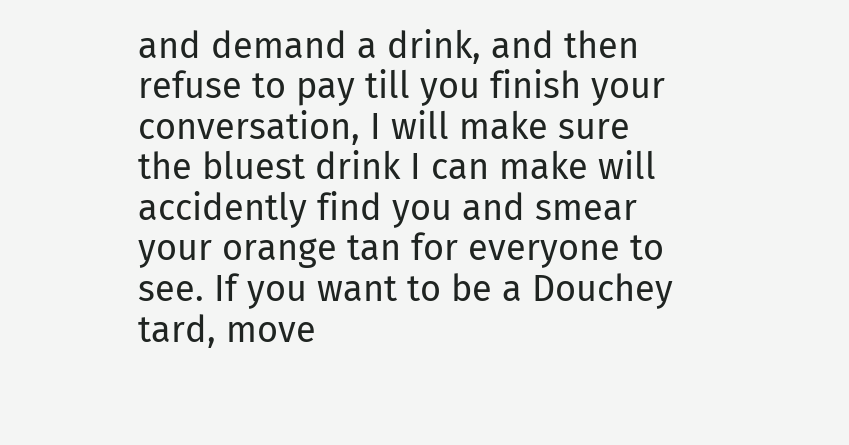and demand a drink, and then refuse to pay till you finish your conversation, I will make sure the bluest drink I can make will accidently find you and smear your orange tan for everyone to see. If you want to be a Douchey tard, move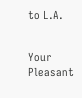to L.A.


Your Pleasant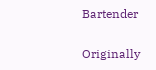Bartender

Originally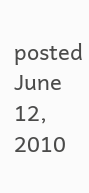posted June 12, 2010